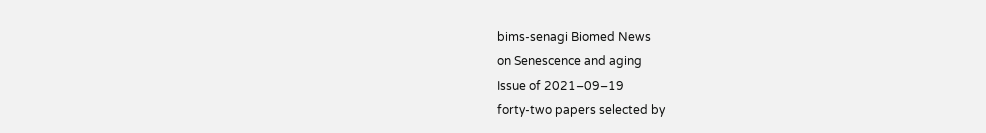bims-senagi Biomed News
on Senescence and aging
Issue of 2021‒09‒19
forty-two papers selected by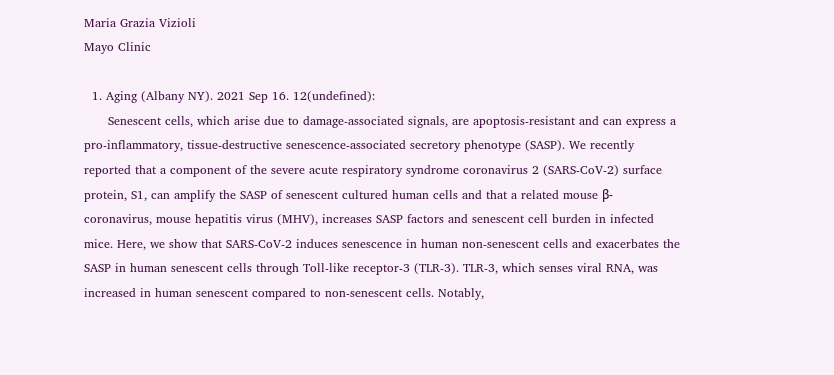Maria Grazia Vizioli
Mayo Clinic

  1. Aging (Albany NY). 2021 Sep 16. 12(undefined):
      Senescent cells, which arise due to damage-associated signals, are apoptosis-resistant and can express a pro-inflammatory, tissue-destructive senescence-associated secretory phenotype (SASP). We recently reported that a component of the severe acute respiratory syndrome coronavirus 2 (SARS-CoV-2) surface protein, S1, can amplify the SASP of senescent cultured human cells and that a related mouse β-coronavirus, mouse hepatitis virus (MHV), increases SASP factors and senescent cell burden in infected mice. Here, we show that SARS-CoV-2 induces senescence in human non-senescent cells and exacerbates the SASP in human senescent cells through Toll-like receptor-3 (TLR-3). TLR-3, which senses viral RNA, was increased in human senescent compared to non-senescent cells. Notably,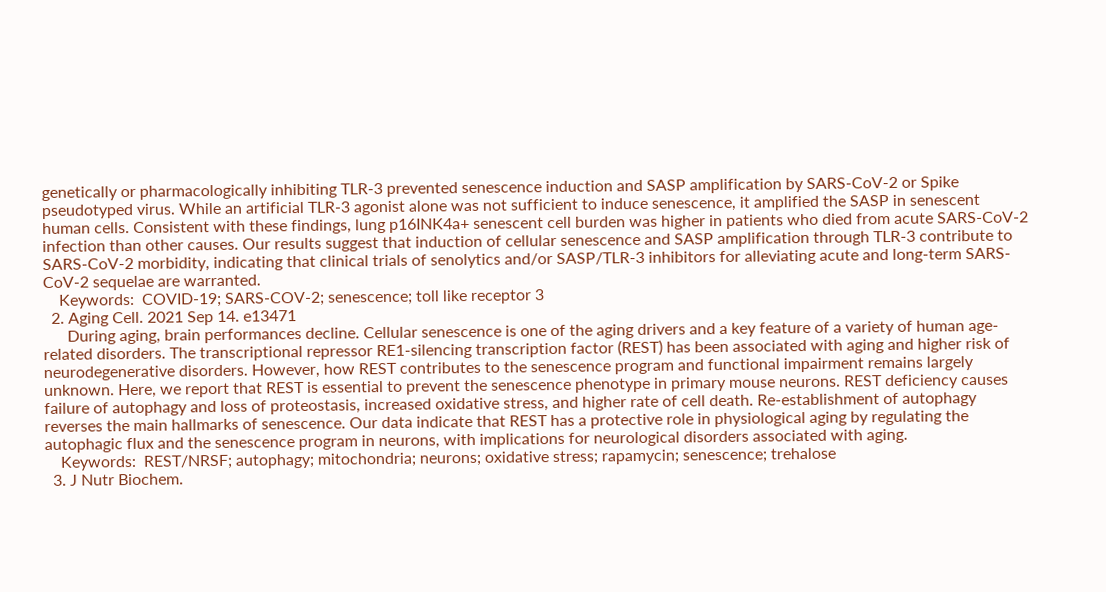genetically or pharmacologically inhibiting TLR-3 prevented senescence induction and SASP amplification by SARS-CoV-2 or Spike pseudotyped virus. While an artificial TLR-3 agonist alone was not sufficient to induce senescence, it amplified the SASP in senescent human cells. Consistent with these findings, lung p16INK4a+ senescent cell burden was higher in patients who died from acute SARS-CoV-2 infection than other causes. Our results suggest that induction of cellular senescence and SASP amplification through TLR-3 contribute to SARS-CoV-2 morbidity, indicating that clinical trials of senolytics and/or SASP/TLR-3 inhibitors for alleviating acute and long-term SARS-CoV-2 sequelae are warranted.
    Keywords:  COVID-19; SARS-COV-2; senescence; toll like receptor 3
  2. Aging Cell. 2021 Sep 14. e13471
      During aging, brain performances decline. Cellular senescence is one of the aging drivers and a key feature of a variety of human age-related disorders. The transcriptional repressor RE1-silencing transcription factor (REST) has been associated with aging and higher risk of neurodegenerative disorders. However, how REST contributes to the senescence program and functional impairment remains largely unknown. Here, we report that REST is essential to prevent the senescence phenotype in primary mouse neurons. REST deficiency causes failure of autophagy and loss of proteostasis, increased oxidative stress, and higher rate of cell death. Re-establishment of autophagy reverses the main hallmarks of senescence. Our data indicate that REST has a protective role in physiological aging by regulating the autophagic flux and the senescence program in neurons, with implications for neurological disorders associated with aging.
    Keywords:  REST/NRSF; autophagy; mitochondria; neurons; oxidative stress; rapamycin; senescence; trehalose
  3. J Nutr Biochem.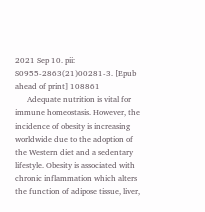2021 Sep 10. pii: S0955-2863(21)00281-3. [Epub ahead of print] 108861
      Adequate nutrition is vital for immune homeostasis. However, the incidence of obesity is increasing worldwide due to the adoption of the Western diet and a sedentary lifestyle. Obesity is associated with chronic inflammation which alters the function of adipose tissue, liver,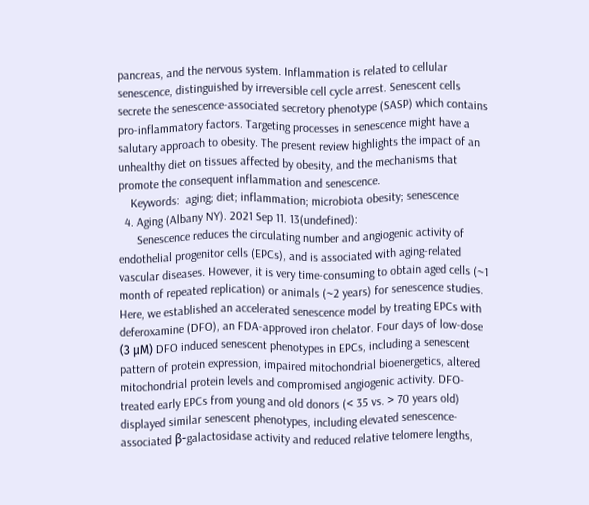pancreas, and the nervous system. Inflammation is related to cellular senescence, distinguished by irreversible cell cycle arrest. Senescent cells secrete the senescence-associated secretory phenotype (SASP) which contains pro-inflammatory factors. Targeting processes in senescence might have a salutary approach to obesity. The present review highlights the impact of an unhealthy diet on tissues affected by obesity, and the mechanisms that promote the consequent inflammation and senescence.
    Keywords:  aging; diet; inflammation; microbiota obesity; senescence
  4. Aging (Albany NY). 2021 Sep 11. 13(undefined):
      Senescence reduces the circulating number and angiogenic activity of endothelial progenitor cells (EPCs), and is associated with aging-related vascular diseases. However, it is very time-consuming to obtain aged cells (~1 month of repeated replication) or animals (~2 years) for senescence studies. Here, we established an accelerated senescence model by treating EPCs with deferoxamine (DFO), an FDA-approved iron chelator. Four days of low-dose (3 μM) DFO induced senescent phenotypes in EPCs, including a senescent pattern of protein expression, impaired mitochondrial bioenergetics, altered mitochondrial protein levels and compromised angiogenic activity. DFO-treated early EPCs from young and old donors (< 35 vs. > 70 years old) displayed similar senescent phenotypes, including elevated senescence-associated β-galactosidase activity and reduced relative telomere lengths,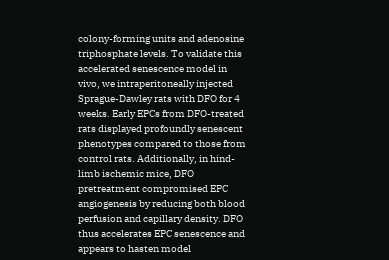colony-forming units and adenosine triphosphate levels. To validate this accelerated senescence model in vivo, we intraperitoneally injected Sprague-Dawley rats with DFO for 4 weeks. Early EPCs from DFO-treated rats displayed profoundly senescent phenotypes compared to those from control rats. Additionally, in hind-limb ischemic mice, DFO pretreatment compromised EPC angiogenesis by reducing both blood perfusion and capillary density. DFO thus accelerates EPC senescence and appears to hasten model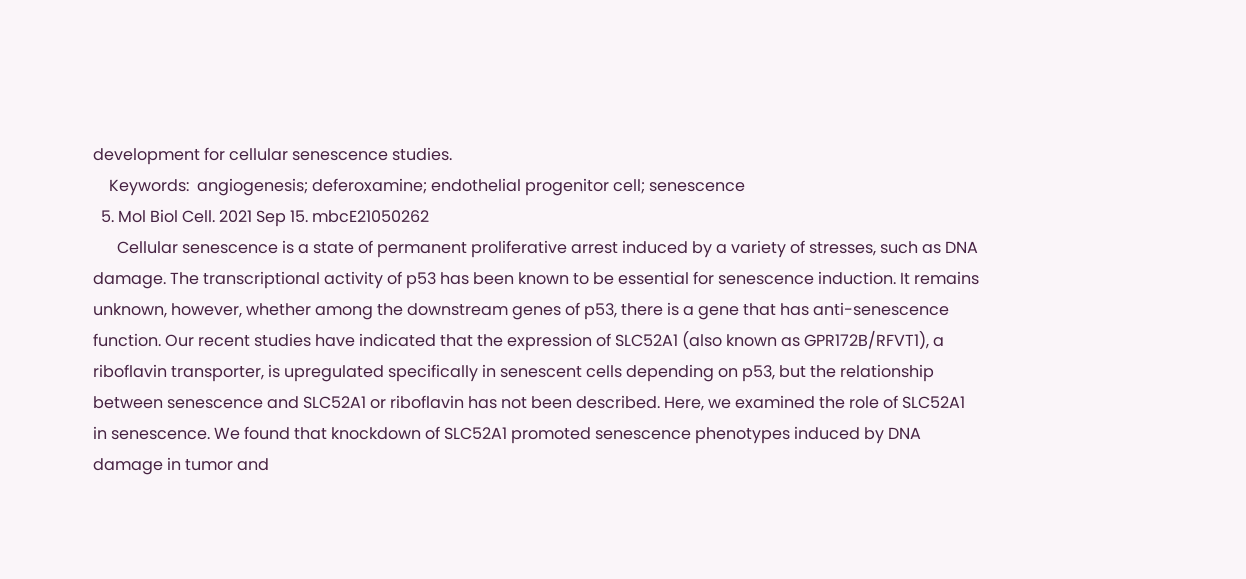development for cellular senescence studies.
    Keywords:  angiogenesis; deferoxamine; endothelial progenitor cell; senescence
  5. Mol Biol Cell. 2021 Sep 15. mbcE21050262
      Cellular senescence is a state of permanent proliferative arrest induced by a variety of stresses, such as DNA damage. The transcriptional activity of p53 has been known to be essential for senescence induction. It remains unknown, however, whether among the downstream genes of p53, there is a gene that has anti-senescence function. Our recent studies have indicated that the expression of SLC52A1 (also known as GPR172B/RFVT1), a riboflavin transporter, is upregulated specifically in senescent cells depending on p53, but the relationship between senescence and SLC52A1 or riboflavin has not been described. Here, we examined the role of SLC52A1 in senescence. We found that knockdown of SLC52A1 promoted senescence phenotypes induced by DNA damage in tumor and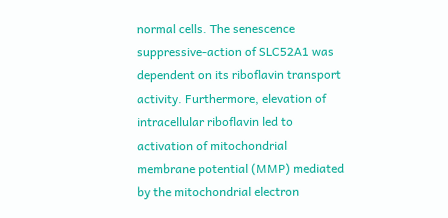normal cells. The senescence suppressive-action of SLC52A1 was dependent on its riboflavin transport activity. Furthermore, elevation of intracellular riboflavin led to activation of mitochondrial membrane potential (MMP) mediated by the mitochondrial electron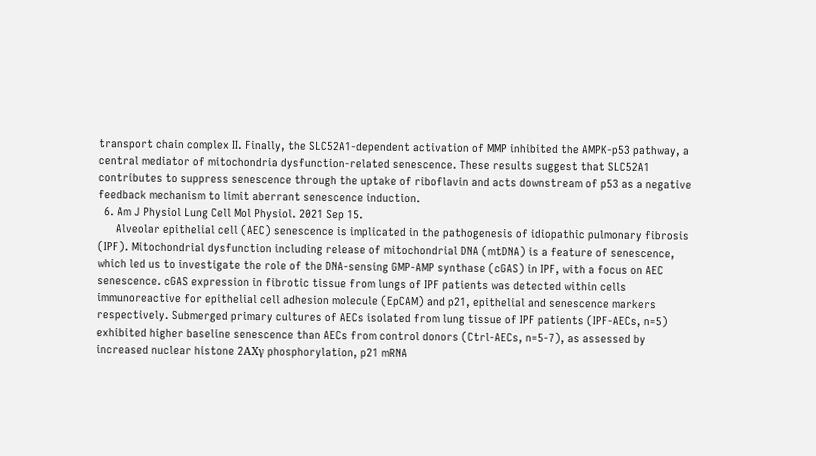transport chain complex II. Finally, the SLC52A1-dependent activation of MMP inhibited the AMPK-p53 pathway, a central mediator of mitochondria dysfunction-related senescence. These results suggest that SLC52A1 contributes to suppress senescence through the uptake of riboflavin and acts downstream of p53 as a negative feedback mechanism to limit aberrant senescence induction.
  6. Am J Physiol Lung Cell Mol Physiol. 2021 Sep 15.
      Alveolar epithelial cell (AEC) senescence is implicated in the pathogenesis of idiopathic pulmonary fibrosis (IPF). Mitochondrial dysfunction including release of mitochondrial DNA (mtDNA) is a feature of senescence, which led us to investigate the role of the DNA-sensing GMP-AMP synthase (cGAS) in IPF, with a focus on AEC senescence. cGAS expression in fibrotic tissue from lungs of IPF patients was detected within cells immunoreactive for epithelial cell adhesion molecule (EpCAM) and p21, epithelial and senescence markers respectively. Submerged primary cultures of AECs isolated from lung tissue of IPF patients (IPF-AECs, n=5) exhibited higher baseline senescence than AECs from control donors (Ctrl-AECs, n=5-7), as assessed by increased nuclear histone 2AXγ phosphorylation, p21 mRNA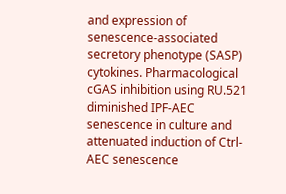and expression of senescence-associated secretory phenotype (SASP) cytokines. Pharmacological cGAS inhibition using RU.521 diminished IPF-AEC senescence in culture and attenuated induction of Ctrl-AEC senescence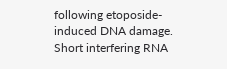following etoposide-induced DNA damage. Short interfering RNA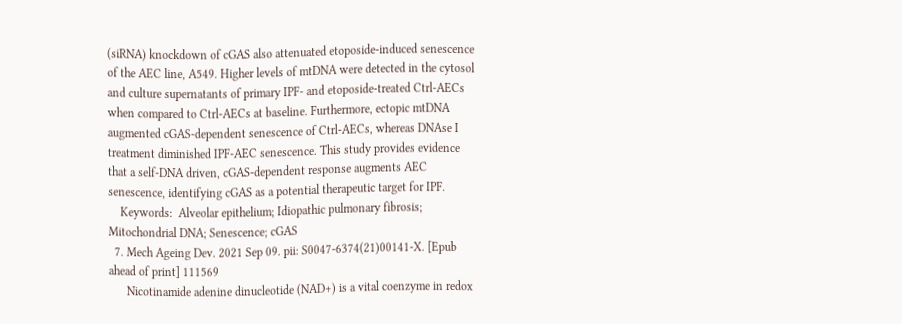(siRNA) knockdown of cGAS also attenuated etoposide-induced senescence of the AEC line, A549. Higher levels of mtDNA were detected in the cytosol and culture supernatants of primary IPF- and etoposide-treated Ctrl-AECs when compared to Ctrl-AECs at baseline. Furthermore, ectopic mtDNA augmented cGAS-dependent senescence of Ctrl-AECs, whereas DNAse I treatment diminished IPF-AEC senescence. This study provides evidence that a self-DNA driven, cGAS-dependent response augments AEC senescence, identifying cGAS as a potential therapeutic target for IPF.
    Keywords:  Alveolar epithelium; Idiopathic pulmonary fibrosis; Mitochondrial DNA; Senescence; cGAS
  7. Mech Ageing Dev. 2021 Sep 09. pii: S0047-6374(21)00141-X. [Epub ahead of print] 111569
      Nicotinamide adenine dinucleotide (NAD+) is a vital coenzyme in redox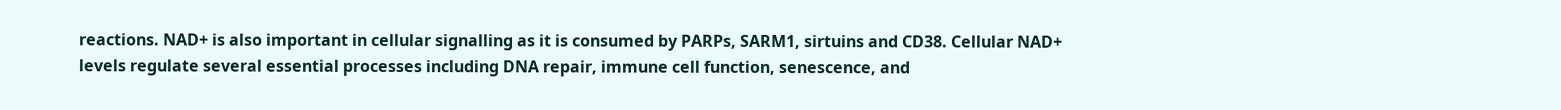reactions. NAD+ is also important in cellular signalling as it is consumed by PARPs, SARM1, sirtuins and CD38. Cellular NAD+ levels regulate several essential processes including DNA repair, immune cell function, senescence, and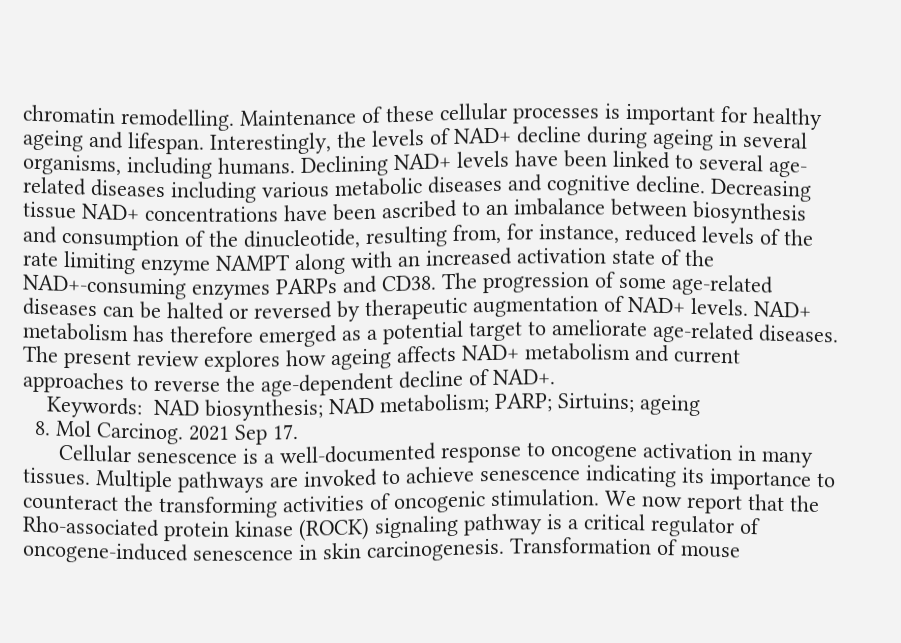chromatin remodelling. Maintenance of these cellular processes is important for healthy ageing and lifespan. Interestingly, the levels of NAD+ decline during ageing in several organisms, including humans. Declining NAD+ levels have been linked to several age-related diseases including various metabolic diseases and cognitive decline. Decreasing tissue NAD+ concentrations have been ascribed to an imbalance between biosynthesis and consumption of the dinucleotide, resulting from, for instance, reduced levels of the rate limiting enzyme NAMPT along with an increased activation state of the NAD+-consuming enzymes PARPs and CD38. The progression of some age-related diseases can be halted or reversed by therapeutic augmentation of NAD+ levels. NAD+ metabolism has therefore emerged as a potential target to ameliorate age-related diseases. The present review explores how ageing affects NAD+ metabolism and current approaches to reverse the age-dependent decline of NAD+.
    Keywords:  NAD biosynthesis; NAD metabolism; PARP; Sirtuins; ageing
  8. Mol Carcinog. 2021 Sep 17.
      Cellular senescence is a well-documented response to oncogene activation in many tissues. Multiple pathways are invoked to achieve senescence indicating its importance to counteract the transforming activities of oncogenic stimulation. We now report that the Rho-associated protein kinase (ROCK) signaling pathway is a critical regulator of oncogene-induced senescence in skin carcinogenesis. Transformation of mouse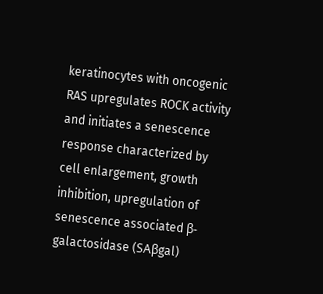keratinocytes with oncogenic RAS upregulates ROCK activity and initiates a senescence response characterized by cell enlargement, growth inhibition, upregulation of senescence associated β-galactosidase (SAβgal)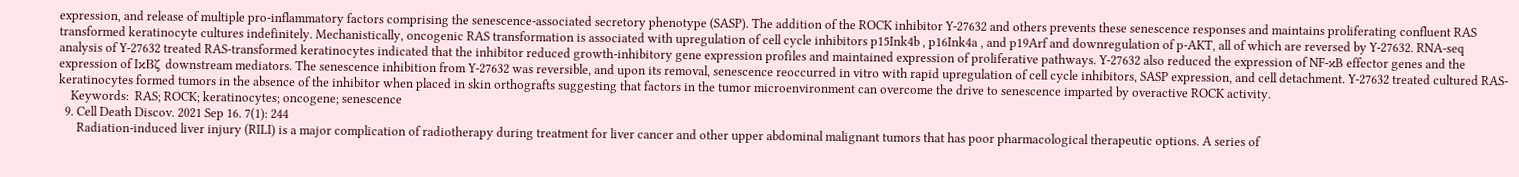expression, and release of multiple pro-inflammatory factors comprising the senescence-associated secretory phenotype (SASP). The addition of the ROCK inhibitor Y-27632 and others prevents these senescence responses and maintains proliferating confluent RAS transformed keratinocyte cultures indefinitely. Mechanistically, oncogenic RAS transformation is associated with upregulation of cell cycle inhibitors p15Ink4b , p16Ink4a , and p19Arf and downregulation of p-AKT, all of which are reversed by Y-27632. RNA-seq analysis of Y-27632 treated RAS-transformed keratinocytes indicated that the inhibitor reduced growth-inhibitory gene expression profiles and maintained expression of proliferative pathways. Y-27632 also reduced the expression of NF-κB effector genes and the expression of IκBζ downstream mediators. The senescence inhibition from Y-27632 was reversible, and upon its removal, senescence reoccurred in vitro with rapid upregulation of cell cycle inhibitors, SASP expression, and cell detachment. Y-27632 treated cultured RAS-keratinocytes formed tumors in the absence of the inhibitor when placed in skin orthografts suggesting that factors in the tumor microenvironment can overcome the drive to senescence imparted by overactive ROCK activity.
    Keywords:  RAS; ROCK; keratinocytes; oncogene; senescence
  9. Cell Death Discov. 2021 Sep 16. 7(1): 244
      Radiation-induced liver injury (RILI) is a major complication of radiotherapy during treatment for liver cancer and other upper abdominal malignant tumors that has poor pharmacological therapeutic options. A series of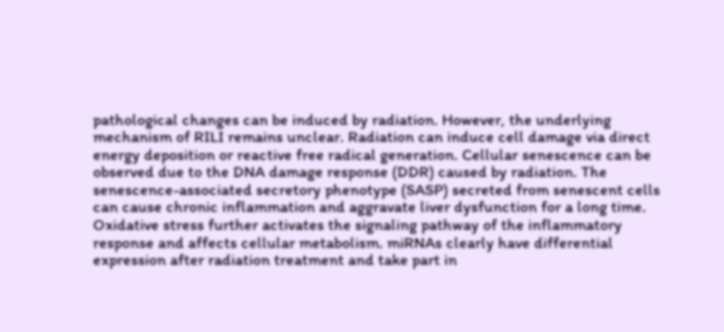pathological changes can be induced by radiation. However, the underlying mechanism of RILI remains unclear. Radiation can induce cell damage via direct energy deposition or reactive free radical generation. Cellular senescence can be observed due to the DNA damage response (DDR) caused by radiation. The senescence-associated secretory phenotype (SASP) secreted from senescent cells can cause chronic inflammation and aggravate liver dysfunction for a long time. Oxidative stress further activates the signaling pathway of the inflammatory response and affects cellular metabolism. miRNAs clearly have differential expression after radiation treatment and take part in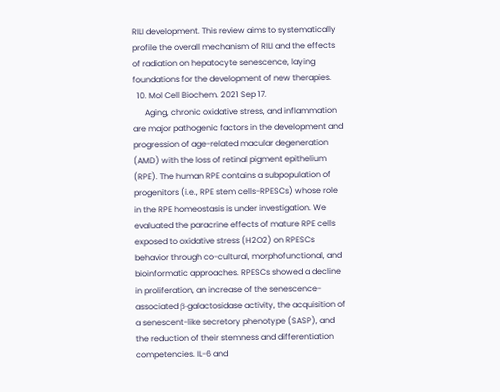RILI development. This review aims to systematically profile the overall mechanism of RILI and the effects of radiation on hepatocyte senescence, laying foundations for the development of new therapies.
  10. Mol Cell Biochem. 2021 Sep 17.
      Aging, chronic oxidative stress, and inflammation are major pathogenic factors in the development and progression of age-related macular degeneration (AMD) with the loss of retinal pigment epithelium (RPE). The human RPE contains a subpopulation of progenitors (i.e., RPE stem cells-RPESCs) whose role in the RPE homeostasis is under investigation. We evaluated the paracrine effects of mature RPE cells exposed to oxidative stress (H2O2) on RPESCs behavior through co-cultural, morphofunctional, and bioinformatic approaches. RPESCs showed a decline in proliferation, an increase of the senescence-associated β-galactosidase activity, the acquisition of a senescent-like secretory phenotype (SASP), and the reduction of their stemness and differentiation competencies. IL-6 and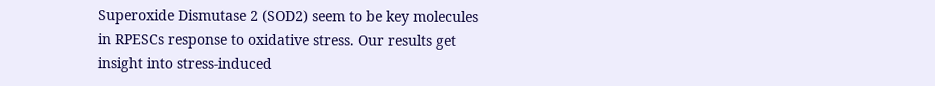Superoxide Dismutase 2 (SOD2) seem to be key molecules in RPESCs response to oxidative stress. Our results get insight into stress-induced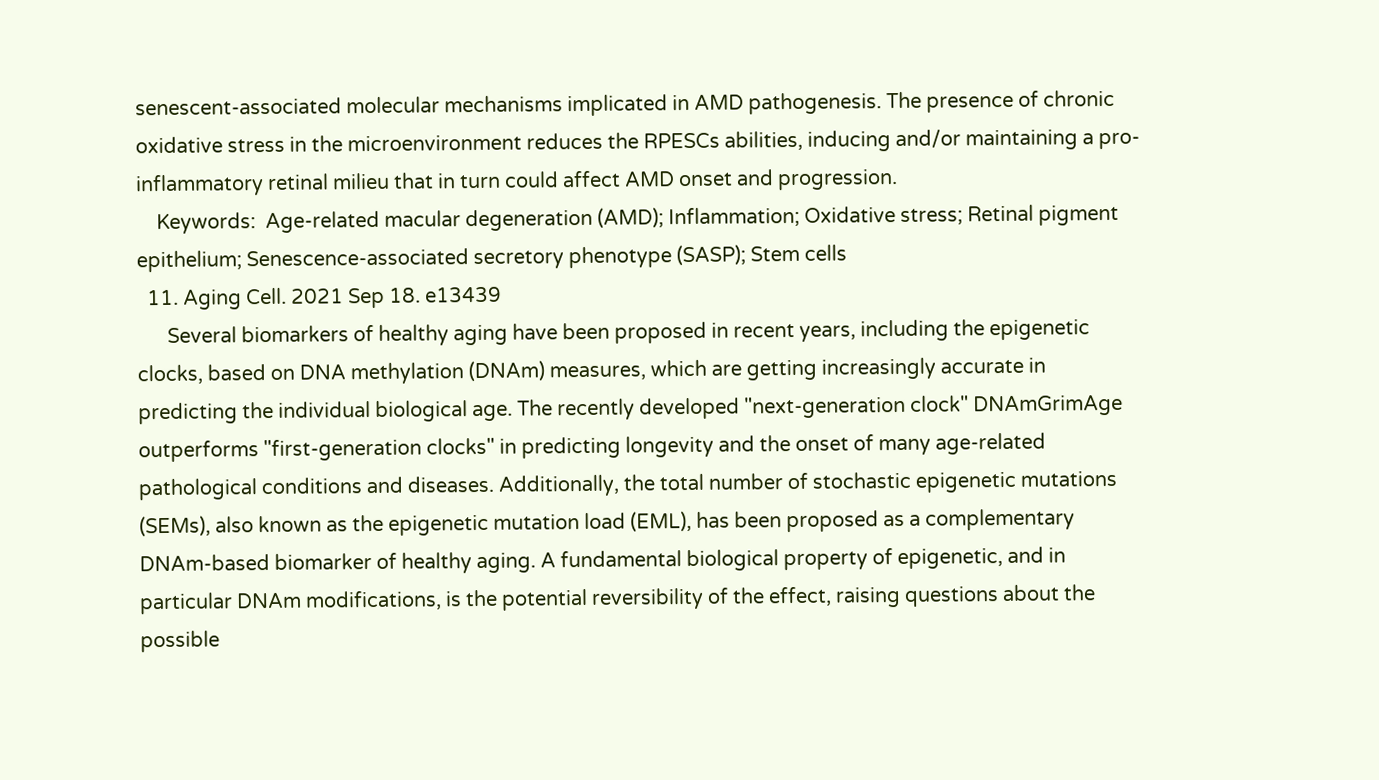senescent-associated molecular mechanisms implicated in AMD pathogenesis. The presence of chronic oxidative stress in the microenvironment reduces the RPESCs abilities, inducing and/or maintaining a pro-inflammatory retinal milieu that in turn could affect AMD onset and progression.
    Keywords:  Age-related macular degeneration (AMD); Inflammation; Oxidative stress; Retinal pigment epithelium; Senescence-associated secretory phenotype (SASP); Stem cells
  11. Aging Cell. 2021 Sep 18. e13439
      Several biomarkers of healthy aging have been proposed in recent years, including the epigenetic clocks, based on DNA methylation (DNAm) measures, which are getting increasingly accurate in predicting the individual biological age. The recently developed "next-generation clock" DNAmGrimAge outperforms "first-generation clocks" in predicting longevity and the onset of many age-related pathological conditions and diseases. Additionally, the total number of stochastic epigenetic mutations (SEMs), also known as the epigenetic mutation load (EML), has been proposed as a complementary DNAm-based biomarker of healthy aging. A fundamental biological property of epigenetic, and in particular DNAm modifications, is the potential reversibility of the effect, raising questions about the possible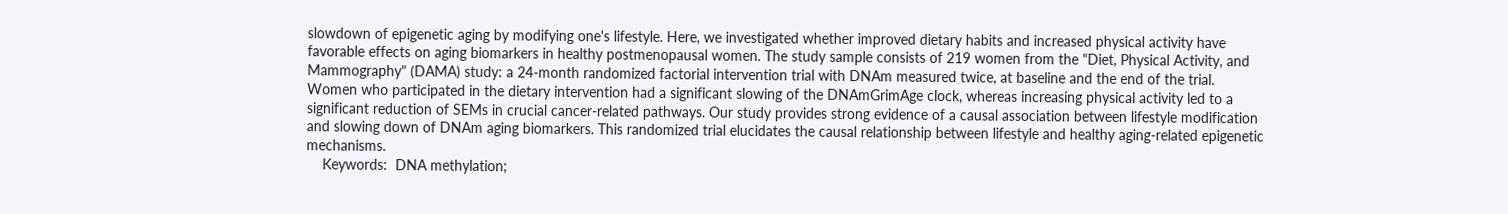slowdown of epigenetic aging by modifying one's lifestyle. Here, we investigated whether improved dietary habits and increased physical activity have favorable effects on aging biomarkers in healthy postmenopausal women. The study sample consists of 219 women from the "Diet, Physical Activity, and Mammography" (DAMA) study: a 24-month randomized factorial intervention trial with DNAm measured twice, at baseline and the end of the trial. Women who participated in the dietary intervention had a significant slowing of the DNAmGrimAge clock, whereas increasing physical activity led to a significant reduction of SEMs in crucial cancer-related pathways. Our study provides strong evidence of a causal association between lifestyle modification and slowing down of DNAm aging biomarkers. This randomized trial elucidates the causal relationship between lifestyle and healthy aging-related epigenetic mechanisms.
    Keywords:  DNA methylation;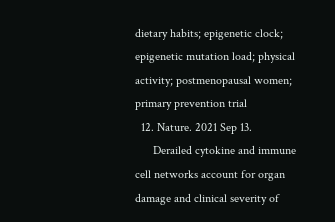dietary habits; epigenetic clock; epigenetic mutation load; physical activity; postmenopausal women; primary prevention trial
  12. Nature. 2021 Sep 13.
      Derailed cytokine and immune cell networks account for organ damage and clinical severity of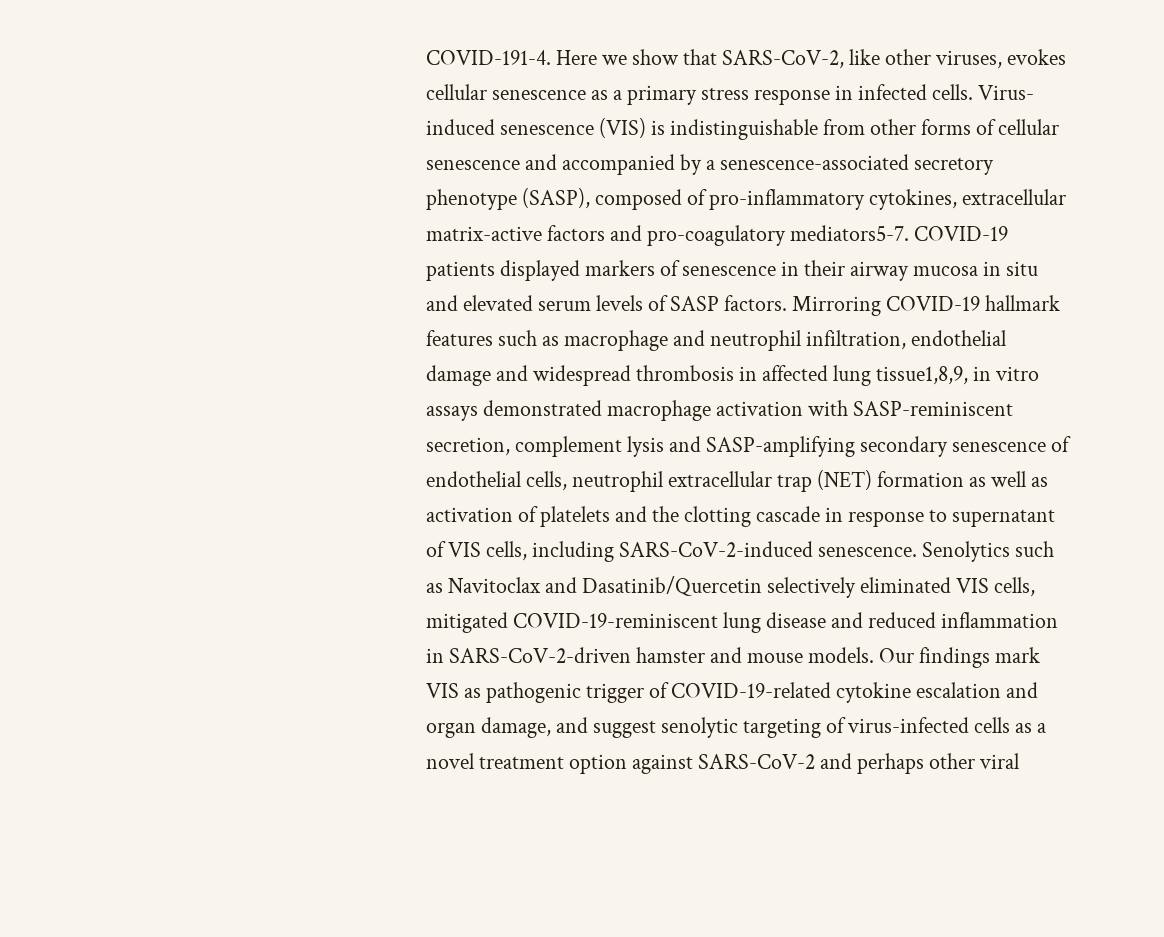COVID-191-4. Here we show that SARS-CoV-2, like other viruses, evokes cellular senescence as a primary stress response in infected cells. Virus-induced senescence (VIS) is indistinguishable from other forms of cellular senescence and accompanied by a senescence-associated secretory phenotype (SASP), composed of pro-inflammatory cytokines, extracellular matrix-active factors and pro-coagulatory mediators5-7. COVID-19 patients displayed markers of senescence in their airway mucosa in situ and elevated serum levels of SASP factors. Mirroring COVID-19 hallmark features such as macrophage and neutrophil infiltration, endothelial damage and widespread thrombosis in affected lung tissue1,8,9, in vitro assays demonstrated macrophage activation with SASP-reminiscent secretion, complement lysis and SASP-amplifying secondary senescence of endothelial cells, neutrophil extracellular trap (NET) formation as well as activation of platelets and the clotting cascade in response to supernatant of VIS cells, including SARS-CoV-2-induced senescence. Senolytics such as Navitoclax and Dasatinib/Quercetin selectively eliminated VIS cells, mitigated COVID-19-reminiscent lung disease and reduced inflammation in SARS-CoV-2-driven hamster and mouse models. Our findings mark VIS as pathogenic trigger of COVID-19-related cytokine escalation and organ damage, and suggest senolytic targeting of virus-infected cells as a novel treatment option against SARS-CoV-2 and perhaps other viral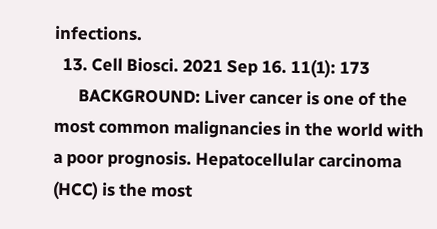infections.
  13. Cell Biosci. 2021 Sep 16. 11(1): 173
      BACKGROUND: Liver cancer is one of the most common malignancies in the world with a poor prognosis. Hepatocellular carcinoma (HCC) is the most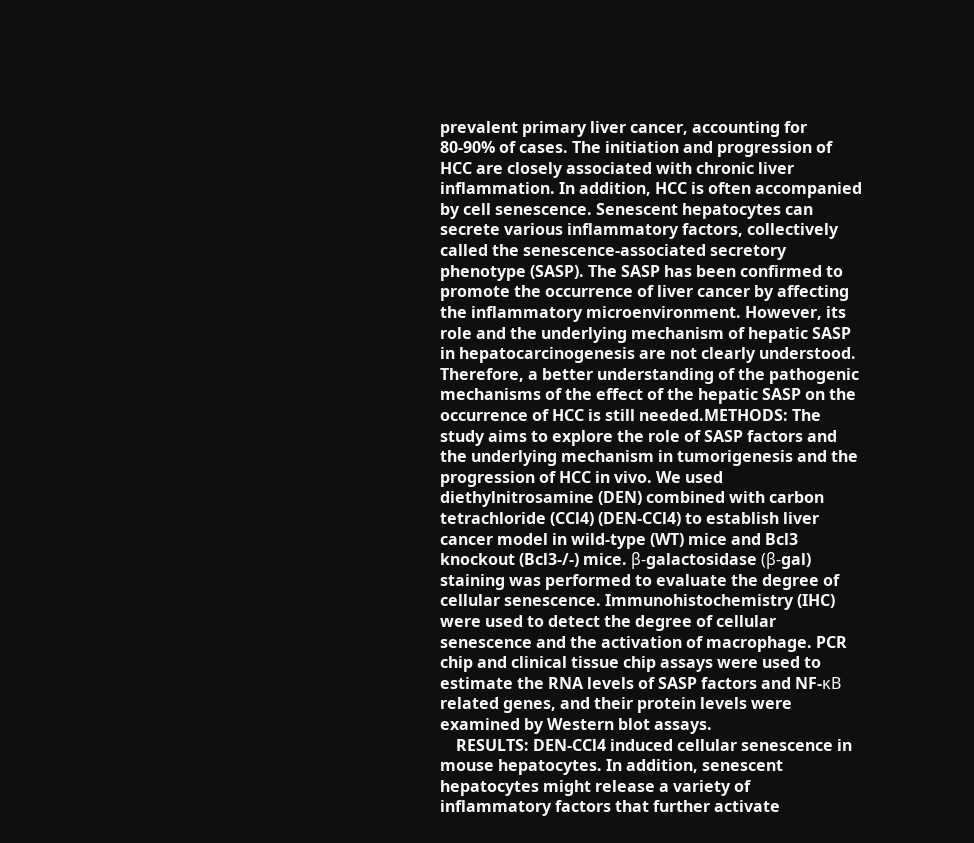prevalent primary liver cancer, accounting for 80-90% of cases. The initiation and progression of HCC are closely associated with chronic liver inflammation. In addition, HCC is often accompanied by cell senescence. Senescent hepatocytes can secrete various inflammatory factors, collectively called the senescence-associated secretory phenotype (SASP). The SASP has been confirmed to promote the occurrence of liver cancer by affecting the inflammatory microenvironment. However, its role and the underlying mechanism of hepatic SASP in hepatocarcinogenesis are not clearly understood. Therefore, a better understanding of the pathogenic mechanisms of the effect of the hepatic SASP on the occurrence of HCC is still needed.METHODS: The study aims to explore the role of SASP factors and the underlying mechanism in tumorigenesis and the progression of HCC in vivo. We used diethylnitrosamine (DEN) combined with carbon tetrachloride (CCl4) (DEN-CCl4) to establish liver cancer model in wild-type (WT) mice and Bcl3 knockout (Bcl3-/-) mice. β-galactosidase (β-gal) staining was performed to evaluate the degree of cellular senescence. Immunohistochemistry (IHC) were used to detect the degree of cellular senescence and the activation of macrophage. PCR chip and clinical tissue chip assays were used to estimate the RNA levels of SASP factors and NF-κB related genes, and their protein levels were examined by Western blot assays.
    RESULTS: DEN-CCl4 induced cellular senescence in mouse hepatocytes. In addition, senescent hepatocytes might release a variety of inflammatory factors that further activate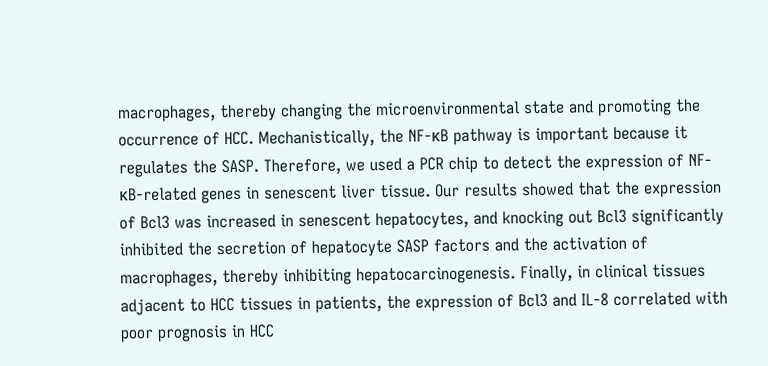macrophages, thereby changing the microenvironmental state and promoting the occurrence of HCC. Mechanistically, the NF-κB pathway is important because it regulates the SASP. Therefore, we used a PCR chip to detect the expression of NF-κB-related genes in senescent liver tissue. Our results showed that the expression of Bcl3 was increased in senescent hepatocytes, and knocking out Bcl3 significantly inhibited the secretion of hepatocyte SASP factors and the activation of macrophages, thereby inhibiting hepatocarcinogenesis. Finally, in clinical tissues adjacent to HCC tissues in patients, the expression of Bcl3 and IL-8 correlated with poor prognosis in HCC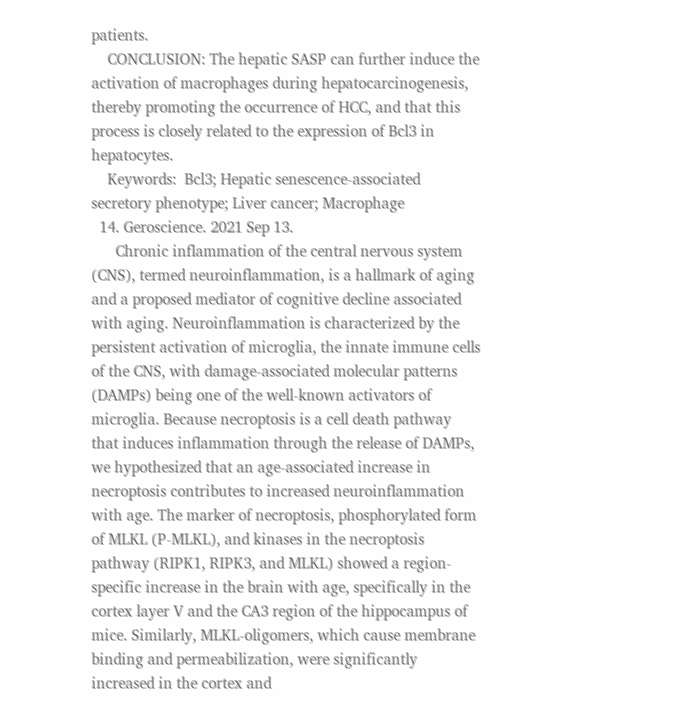patients.
    CONCLUSION: The hepatic SASP can further induce the activation of macrophages during hepatocarcinogenesis, thereby promoting the occurrence of HCC, and that this process is closely related to the expression of Bcl3 in hepatocytes.
    Keywords:  Bcl3; Hepatic senescence-associated secretory phenotype; Liver cancer; Macrophage
  14. Geroscience. 2021 Sep 13.
      Chronic inflammation of the central nervous system (CNS), termed neuroinflammation, is a hallmark of aging and a proposed mediator of cognitive decline associated with aging. Neuroinflammation is characterized by the persistent activation of microglia, the innate immune cells of the CNS, with damage-associated molecular patterns (DAMPs) being one of the well-known activators of microglia. Because necroptosis is a cell death pathway that induces inflammation through the release of DAMPs, we hypothesized that an age-associated increase in necroptosis contributes to increased neuroinflammation with age. The marker of necroptosis, phosphorylated form of MLKL (P-MLKL), and kinases in the necroptosis pathway (RIPK1, RIPK3, and MLKL) showed a region-specific increase in the brain with age, specifically in the cortex layer V and the CA3 region of the hippocampus of mice. Similarly, MLKL-oligomers, which cause membrane binding and permeabilization, were significantly increased in the cortex and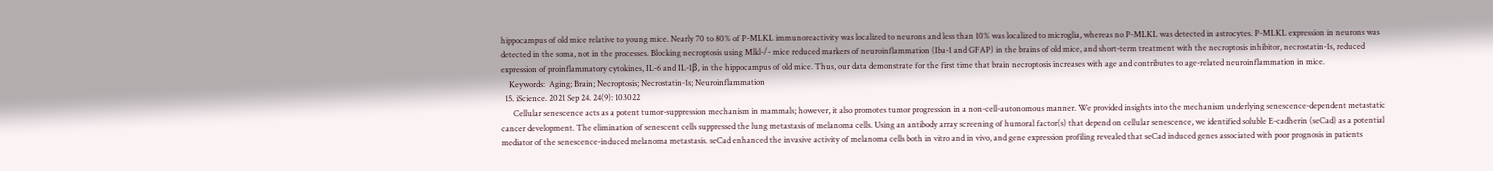hippocampus of old mice relative to young mice. Nearly 70 to 80% of P-MLKL immunoreactivity was localized to neurons and less than 10% was localized to microglia, whereas no P-MLKL was detected in astrocytes. P-MLKL expression in neurons was detected in the soma, not in the processes. Blocking necroptosis using Mlkl-/- mice reduced markers of neuroinflammation (Iba-1 and GFAP) in the brains of old mice, and short-term treatment with the necroptosis inhibitor, necrostatin-1s, reduced expression of proinflammatory cytokines, IL-6 and IL-1β, in the hippocampus of old mice. Thus, our data demonstrate for the first time that brain necroptosis increases with age and contributes to age-related neuroinflammation in mice.
    Keywords:  Aging; Brain; Necroptosis; Necrostatin-1s; Neuroinflammation
  15. iScience. 2021 Sep 24. 24(9): 103022
      Cellular senescence acts as a potent tumor-suppression mechanism in mammals; however, it also promotes tumor progression in a non-cell-autonomous manner. We provided insights into the mechanism underlying senescence-dependent metastatic cancer development. The elimination of senescent cells suppressed the lung metastasis of melanoma cells. Using an antibody array screening of humoral factor(s) that depend on cellular senescence, we identified soluble E-cadherin (seCad) as a potential mediator of the senescence-induced melanoma metastasis. seCad enhanced the invasive activity of melanoma cells both in vitro and in vivo, and gene expression profiling revealed that seCad induced genes associated with poor prognosis in patients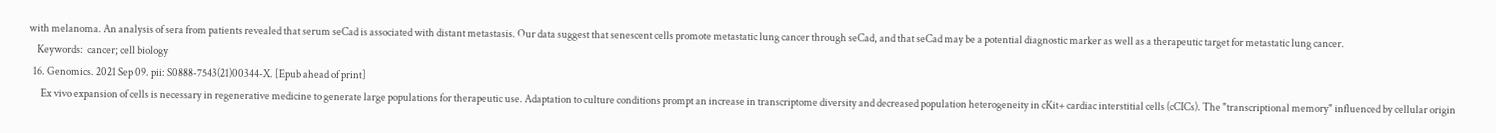with melanoma. An analysis of sera from patients revealed that serum seCad is associated with distant metastasis. Our data suggest that senescent cells promote metastatic lung cancer through seCad, and that seCad may be a potential diagnostic marker as well as a therapeutic target for metastatic lung cancer.
    Keywords:  cancer; cell biology
  16. Genomics. 2021 Sep 09. pii: S0888-7543(21)00344-X. [Epub ahead of print]
      Ex vivo expansion of cells is necessary in regenerative medicine to generate large populations for therapeutic use. Adaptation to culture conditions prompt an increase in transcriptome diversity and decreased population heterogeneity in cKit+ cardiac interstitial cells (cCICs). The "transcriptional memory" influenced by cellular origin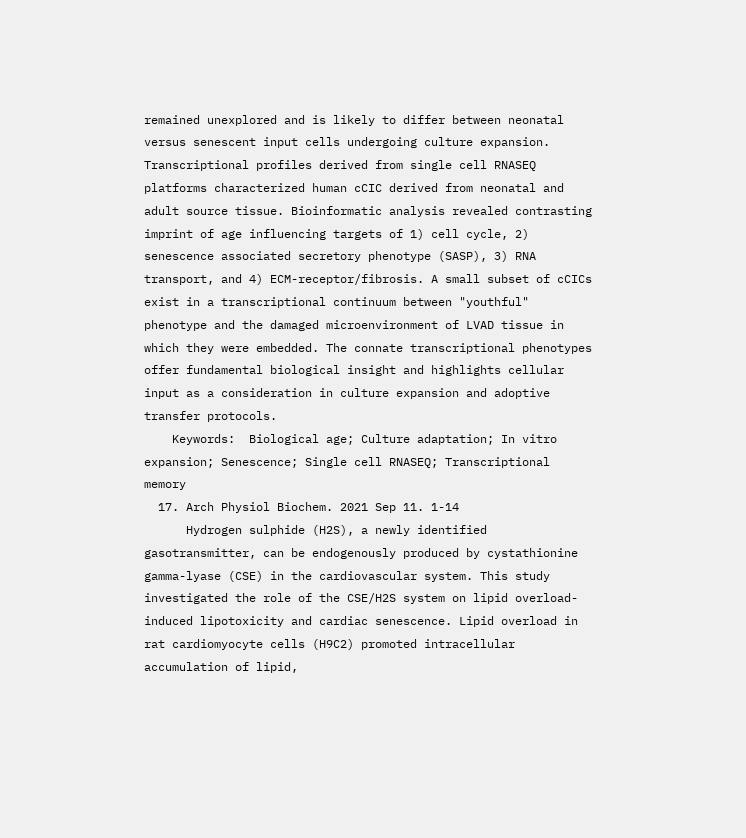remained unexplored and is likely to differ between neonatal versus senescent input cells undergoing culture expansion. Transcriptional profiles derived from single cell RNASEQ platforms characterized human cCIC derived from neonatal and adult source tissue. Bioinformatic analysis revealed contrasting imprint of age influencing targets of 1) cell cycle, 2) senescence associated secretory phenotype (SASP), 3) RNA transport, and 4) ECM-receptor/fibrosis. A small subset of cCICs exist in a transcriptional continuum between "youthful" phenotype and the damaged microenvironment of LVAD tissue in which they were embedded. The connate transcriptional phenotypes offer fundamental biological insight and highlights cellular input as a consideration in culture expansion and adoptive transfer protocols.
    Keywords:  Biological age; Culture adaptation; In vitro expansion; Senescence; Single cell RNASEQ; Transcriptional memory
  17. Arch Physiol Biochem. 2021 Sep 11. 1-14
      Hydrogen sulphide (H2S), a newly identified gasotransmitter, can be endogenously produced by cystathionine gamma-lyase (CSE) in the cardiovascular system. This study investigated the role of the CSE/H2S system on lipid overload-induced lipotoxicity and cardiac senescence. Lipid overload in rat cardiomyocyte cells (H9C2) promoted intracellular accumulation of lipid,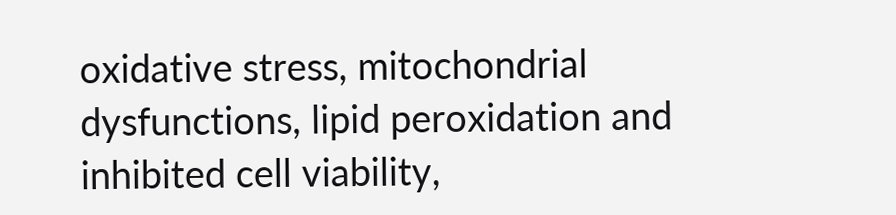oxidative stress, mitochondrial dysfunctions, lipid peroxidation and inhibited cell viability,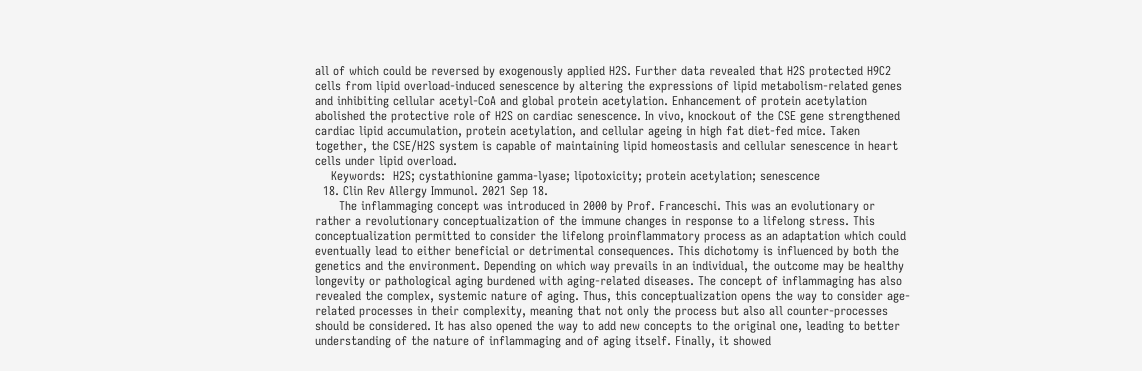all of which could be reversed by exogenously applied H2S. Further data revealed that H2S protected H9C2 cells from lipid overload-induced senescence by altering the expressions of lipid metabolism-related genes and inhibiting cellular acetyl-CoA and global protein acetylation. Enhancement of protein acetylation abolished the protective role of H2S on cardiac senescence. In vivo, knockout of the CSE gene strengthened cardiac lipid accumulation, protein acetylation, and cellular ageing in high fat diet-fed mice. Taken together, the CSE/H2S system is capable of maintaining lipid homeostasis and cellular senescence in heart cells under lipid overload.
    Keywords:  H2S; cystathionine gamma-lyase; lipotoxicity; protein acetylation; senescence
  18. Clin Rev Allergy Immunol. 2021 Sep 18.
      The inflammaging concept was introduced in 2000 by Prof. Franceschi. This was an evolutionary or rather a revolutionary conceptualization of the immune changes in response to a lifelong stress. This conceptualization permitted to consider the lifelong proinflammatory process as an adaptation which could eventually lead to either beneficial or detrimental consequences. This dichotomy is influenced by both the genetics and the environment. Depending on which way prevails in an individual, the outcome may be healthy longevity or pathological aging burdened with aging-related diseases. The concept of inflammaging has also revealed the complex, systemic nature of aging. Thus, this conceptualization opens the way to consider age-related processes in their complexity, meaning that not only the process but also all counter-processes should be considered. It has also opened the way to add new concepts to the original one, leading to better understanding of the nature of inflammaging and of aging itself. Finally, it showed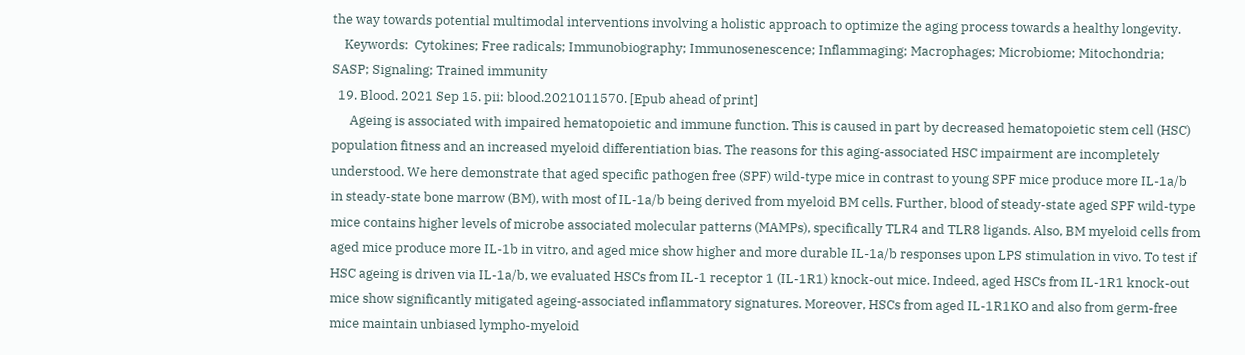the way towards potential multimodal interventions involving a holistic approach to optimize the aging process towards a healthy longevity.
    Keywords:  Cytokines; Free radicals; Immunobiography; Immunosenescence; Inflammaging; Macrophages; Microbiome; Mitochondria; SASP; Signaling; Trained immunity
  19. Blood. 2021 Sep 15. pii: blood.2021011570. [Epub ahead of print]
      Ageing is associated with impaired hematopoietic and immune function. This is caused in part by decreased hematopoietic stem cell (HSC) population fitness and an increased myeloid differentiation bias. The reasons for this aging-associated HSC impairment are incompletely understood. We here demonstrate that aged specific pathogen free (SPF) wild-type mice in contrast to young SPF mice produce more IL-1a/b in steady-state bone marrow (BM), with most of IL-1a/b being derived from myeloid BM cells. Further, blood of steady-state aged SPF wild-type mice contains higher levels of microbe associated molecular patterns (MAMPs), specifically TLR4 and TLR8 ligands. Also, BM myeloid cells from aged mice produce more IL-1b in vitro, and aged mice show higher and more durable IL-1a/b responses upon LPS stimulation in vivo. To test if HSC ageing is driven via IL-1a/b, we evaluated HSCs from IL-1 receptor 1 (IL-1R1) knock-out mice. Indeed, aged HSCs from IL-1R1 knock-out mice show significantly mitigated ageing-associated inflammatory signatures. Moreover, HSCs from aged IL-1R1KO and also from germ-free mice maintain unbiased lympho-myeloid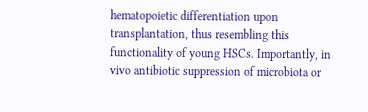hematopoietic differentiation upon transplantation, thus resembling this functionality of young HSCs. Importantly, in vivo antibiotic suppression of microbiota or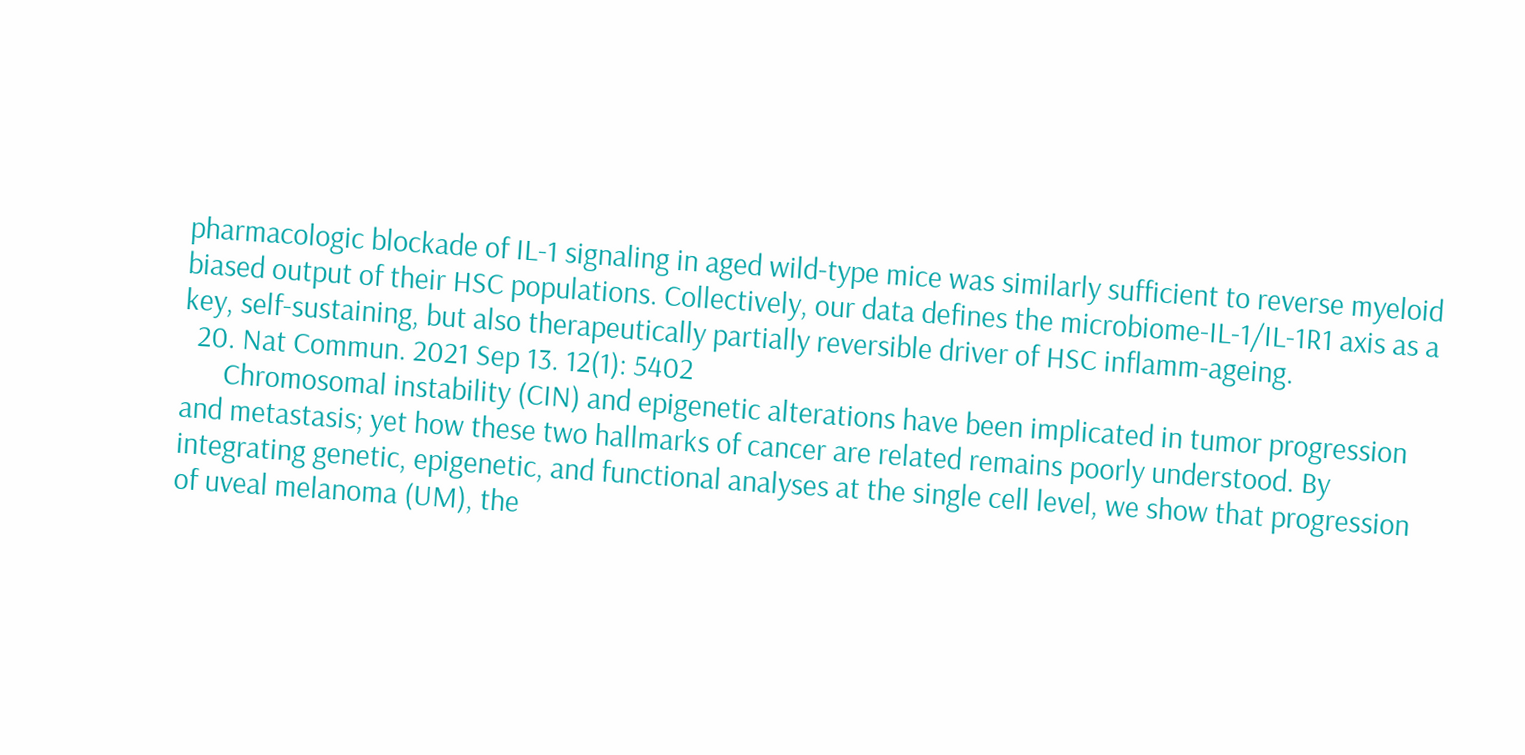pharmacologic blockade of IL-1 signaling in aged wild-type mice was similarly sufficient to reverse myeloid biased output of their HSC populations. Collectively, our data defines the microbiome-IL-1/IL-1R1 axis as a key, self-sustaining, but also therapeutically partially reversible driver of HSC inflamm-ageing.
  20. Nat Commun. 2021 Sep 13. 12(1): 5402
      Chromosomal instability (CIN) and epigenetic alterations have been implicated in tumor progression and metastasis; yet how these two hallmarks of cancer are related remains poorly understood. By integrating genetic, epigenetic, and functional analyses at the single cell level, we show that progression of uveal melanoma (UM), the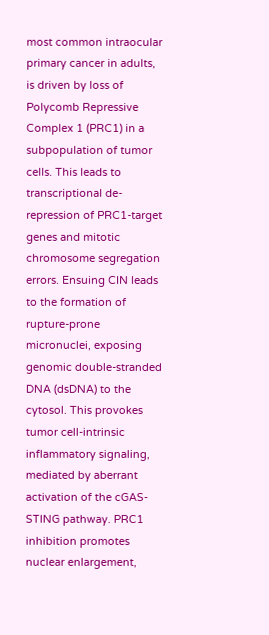most common intraocular primary cancer in adults, is driven by loss of Polycomb Repressive Complex 1 (PRC1) in a subpopulation of tumor cells. This leads to transcriptional de-repression of PRC1-target genes and mitotic chromosome segregation errors. Ensuing CIN leads to the formation of rupture-prone micronuclei, exposing genomic double-stranded DNA (dsDNA) to the cytosol. This provokes tumor cell-intrinsic inflammatory signaling, mediated by aberrant activation of the cGAS-STING pathway. PRC1 inhibition promotes nuclear enlargement,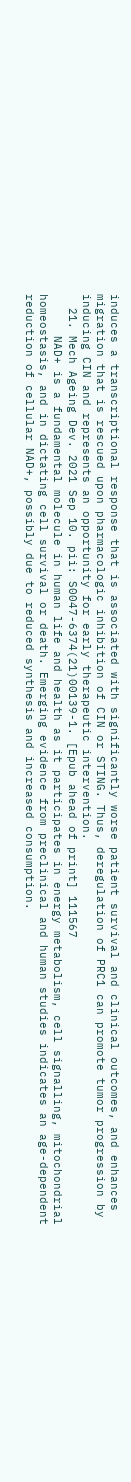induces a transcriptional response that is associated with significantly worse patient survival and clinical outcomes, and enhances migration that is rescued upon pharmacologic inhibition of CIN or STING. Thus, deregulation of PRC1 can promote tumor progression by inducing CIN and represents an opportunity for early therapeutic intervention.
  21. Mech Ageing Dev. 2021 Sep 10. pii: S0047-6374(21)00139-1. [Epub ahead of print] 111567
      NAD+ is a fundamental molecule in human life and health as it participates in energy metabolism, cell signalling, mitochondrial homeostasis, and in dictating cell survival or death. Emerging evidence from preclinical and human studies indicates an age-dependent reduction of cellular NAD+, possibly due to reduced synthesis and increased consumption.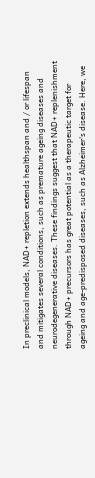In preclinical models, NAD+ repletion extends healthspan and / or lifespan and mitigates several conditions, such as premature ageing diseases and neurodegenerative diseases. These findings suggest that NAD+ replenishment through NAD+ precursors has great potential as a therapeutic target for ageing and age-predisposed diseases, such as Alzheimer's disease. Here, we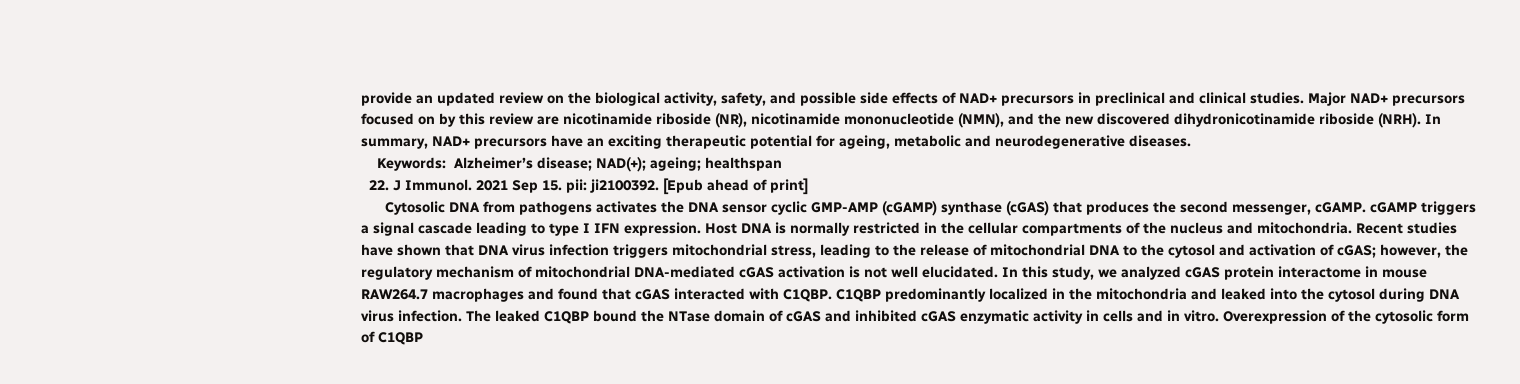provide an updated review on the biological activity, safety, and possible side effects of NAD+ precursors in preclinical and clinical studies. Major NAD+ precursors focused on by this review are nicotinamide riboside (NR), nicotinamide mononucleotide (NMN), and the new discovered dihydronicotinamide riboside (NRH). In summary, NAD+ precursors have an exciting therapeutic potential for ageing, metabolic and neurodegenerative diseases.
    Keywords:  Alzheimer’s disease; NAD(+); ageing; healthspan
  22. J Immunol. 2021 Sep 15. pii: ji2100392. [Epub ahead of print]
      Cytosolic DNA from pathogens activates the DNA sensor cyclic GMP-AMP (cGAMP) synthase (cGAS) that produces the second messenger, cGAMP. cGAMP triggers a signal cascade leading to type I IFN expression. Host DNA is normally restricted in the cellular compartments of the nucleus and mitochondria. Recent studies have shown that DNA virus infection triggers mitochondrial stress, leading to the release of mitochondrial DNA to the cytosol and activation of cGAS; however, the regulatory mechanism of mitochondrial DNA-mediated cGAS activation is not well elucidated. In this study, we analyzed cGAS protein interactome in mouse RAW264.7 macrophages and found that cGAS interacted with C1QBP. C1QBP predominantly localized in the mitochondria and leaked into the cytosol during DNA virus infection. The leaked C1QBP bound the NTase domain of cGAS and inhibited cGAS enzymatic activity in cells and in vitro. Overexpression of the cytosolic form of C1QBP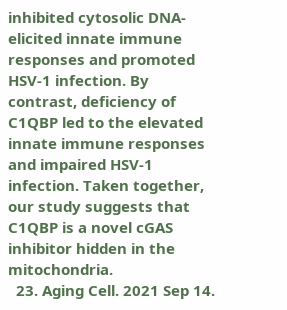inhibited cytosolic DNA-elicited innate immune responses and promoted HSV-1 infection. By contrast, deficiency of C1QBP led to the elevated innate immune responses and impaired HSV-1 infection. Taken together, our study suggests that C1QBP is a novel cGAS inhibitor hidden in the mitochondria.
  23. Aging Cell. 2021 Sep 14.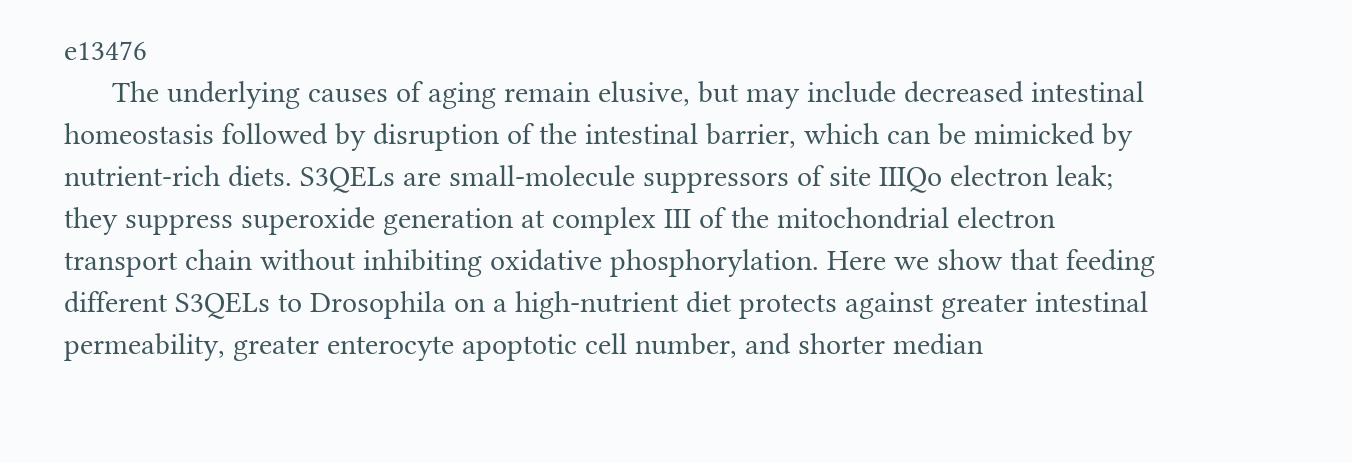e13476
      The underlying causes of aging remain elusive, but may include decreased intestinal homeostasis followed by disruption of the intestinal barrier, which can be mimicked by nutrient-rich diets. S3QELs are small-molecule suppressors of site IIIQo electron leak; they suppress superoxide generation at complex III of the mitochondrial electron transport chain without inhibiting oxidative phosphorylation. Here we show that feeding different S3QELs to Drosophila on a high-nutrient diet protects against greater intestinal permeability, greater enterocyte apoptotic cell number, and shorter median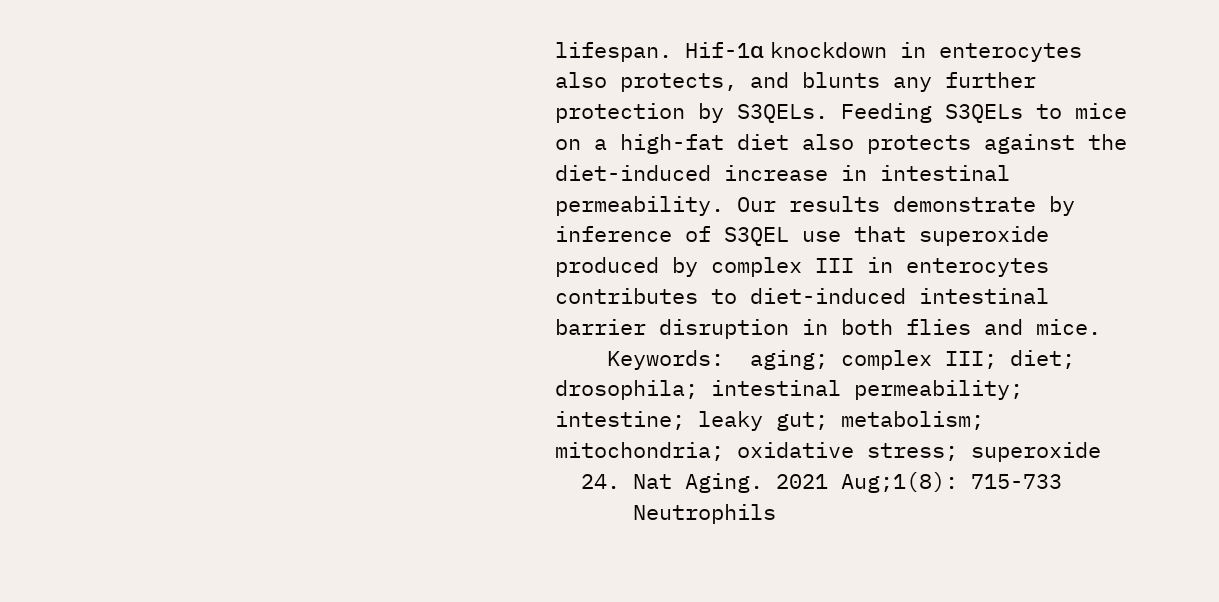lifespan. Hif-1α knockdown in enterocytes also protects, and blunts any further protection by S3QELs. Feeding S3QELs to mice on a high-fat diet also protects against the diet-induced increase in intestinal permeability. Our results demonstrate by inference of S3QEL use that superoxide produced by complex III in enterocytes contributes to diet-induced intestinal barrier disruption in both flies and mice.
    Keywords:  aging; complex III; diet; drosophila; intestinal permeability; intestine; leaky gut; metabolism; mitochondria; oxidative stress; superoxide
  24. Nat Aging. 2021 Aug;1(8): 715-733
      Neutrophils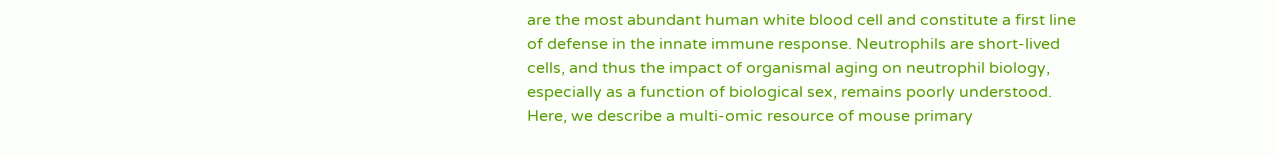are the most abundant human white blood cell and constitute a first line of defense in the innate immune response. Neutrophils are short-lived cells, and thus the impact of organismal aging on neutrophil biology, especially as a function of biological sex, remains poorly understood. Here, we describe a multi-omic resource of mouse primary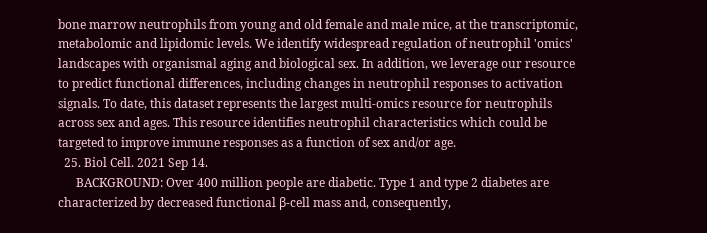bone marrow neutrophils from young and old female and male mice, at the transcriptomic, metabolomic and lipidomic levels. We identify widespread regulation of neutrophil 'omics' landscapes with organismal aging and biological sex. In addition, we leverage our resource to predict functional differences, including changes in neutrophil responses to activation signals. To date, this dataset represents the largest multi-omics resource for neutrophils across sex and ages. This resource identifies neutrophil characteristics which could be targeted to improve immune responses as a function of sex and/or age.
  25. Biol Cell. 2021 Sep 14.
      BACKGROUND: Over 400 million people are diabetic. Type 1 and type 2 diabetes are characterized by decreased functional β-cell mass and, consequently,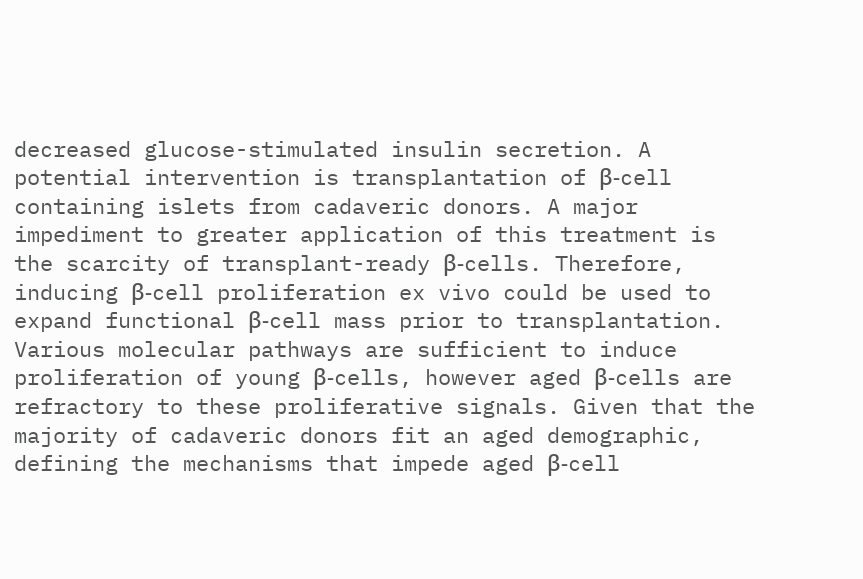decreased glucose-stimulated insulin secretion. A potential intervention is transplantation of β-cell containing islets from cadaveric donors. A major impediment to greater application of this treatment is the scarcity of transplant-ready β-cells. Therefore, inducing β-cell proliferation ex vivo could be used to expand functional β-cell mass prior to transplantation. Various molecular pathways are sufficient to induce proliferation of young β-cells, however aged β-cells are refractory to these proliferative signals. Given that the majority of cadaveric donors fit an aged demographic, defining the mechanisms that impede aged β-cell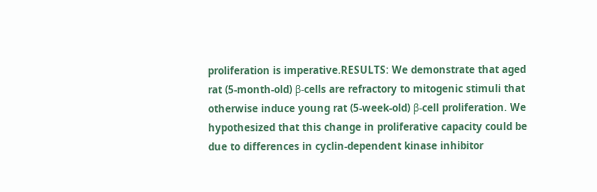proliferation is imperative.RESULTS: We demonstrate that aged rat (5-month-old) β-cells are refractory to mitogenic stimuli that otherwise induce young rat (5-week-old) β-cell proliferation. We hypothesized that this change in proliferative capacity could be due to differences in cyclin-dependent kinase inhibitor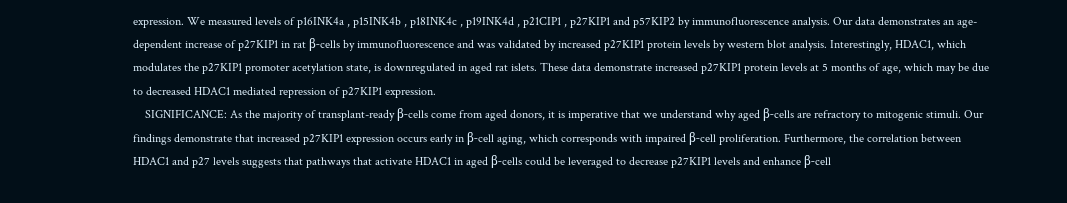expression. We measured levels of p16INK4a , p15INK4b , p18INK4c , p19INK4d , p21CIP1 , p27KIP1 and p57KIP2 by immunofluorescence analysis. Our data demonstrates an age-dependent increase of p27KIP1 in rat β-cells by immunofluorescence and was validated by increased p27KIP1 protein levels by western blot analysis. Interestingly, HDAC1, which modulates the p27KIP1 promoter acetylation state, is downregulated in aged rat islets. These data demonstrate increased p27KIP1 protein levels at 5 months of age, which may be due to decreased HDAC1 mediated repression of p27KIP1 expression.
    SIGNIFICANCE: As the majority of transplant-ready β-cells come from aged donors, it is imperative that we understand why aged β-cells are refractory to mitogenic stimuli. Our findings demonstrate that increased p27KIP1 expression occurs early in β-cell aging, which corresponds with impaired β-cell proliferation. Furthermore, the correlation between HDAC1 and p27 levels suggests that pathways that activate HDAC1 in aged β-cells could be leveraged to decrease p27KIP1 levels and enhance β-cell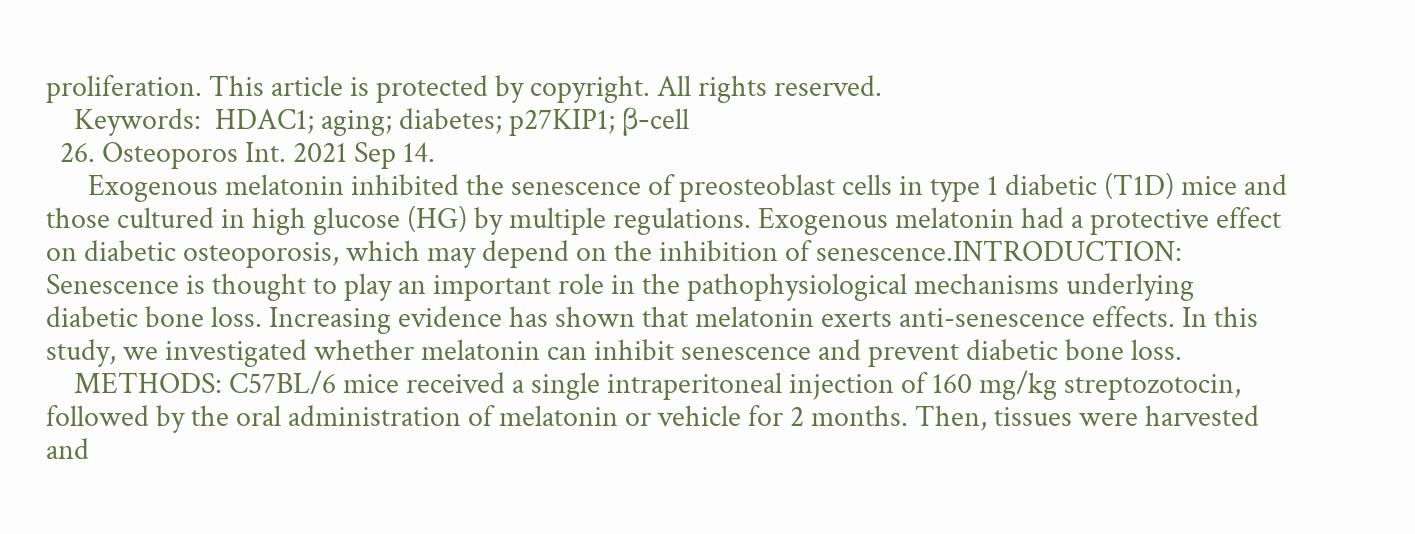proliferation. This article is protected by copyright. All rights reserved.
    Keywords:  HDAC1; aging; diabetes; p27KIP1; β-cell
  26. Osteoporos Int. 2021 Sep 14.
      Exogenous melatonin inhibited the senescence of preosteoblast cells in type 1 diabetic (T1D) mice and those cultured in high glucose (HG) by multiple regulations. Exogenous melatonin had a protective effect on diabetic osteoporosis, which may depend on the inhibition of senescence.INTRODUCTION: Senescence is thought to play an important role in the pathophysiological mechanisms underlying diabetic bone loss. Increasing evidence has shown that melatonin exerts anti-senescence effects. In this study, we investigated whether melatonin can inhibit senescence and prevent diabetic bone loss.
    METHODS: C57BL/6 mice received a single intraperitoneal injection of 160 mg/kg streptozotocin, followed by the oral administration of melatonin or vehicle for 2 months. Then, tissues were harvested and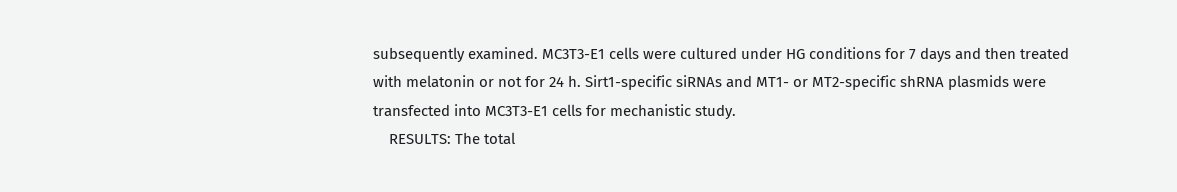subsequently examined. MC3T3-E1 cells were cultured under HG conditions for 7 days and then treated with melatonin or not for 24 h. Sirt1-specific siRNAs and MT1- or MT2-specific shRNA plasmids were transfected into MC3T3-E1 cells for mechanistic study.
    RESULTS: The total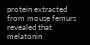protein extracted from mouse femurs revealed that melatonin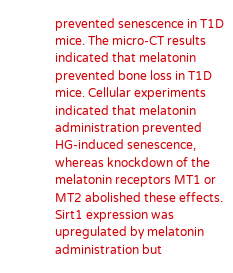prevented senescence in T1D mice. The micro-CT results indicated that melatonin prevented bone loss in T1D mice. Cellular experiments indicated that melatonin administration prevented HG-induced senescence, whereas knockdown of the melatonin receptors MT1 or MT2 abolished these effects. Sirt1 expression was upregulated by melatonin administration but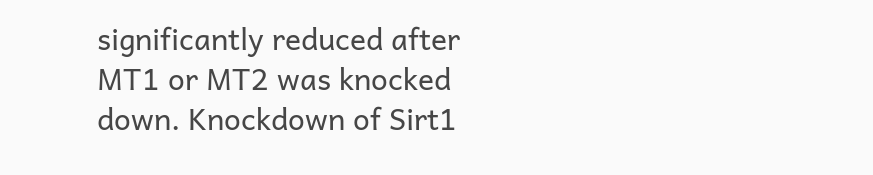significantly reduced after MT1 or MT2 was knocked down. Knockdown of Sirt1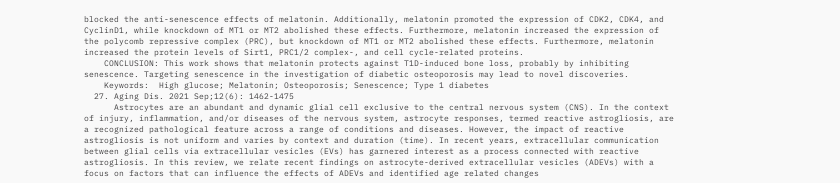blocked the anti-senescence effects of melatonin. Additionally, melatonin promoted the expression of CDK2, CDK4, and CyclinD1, while knockdown of MT1 or MT2 abolished these effects. Furthermore, melatonin increased the expression of the polycomb repressive complex (PRC), but knockdown of MT1 or MT2 abolished these effects. Furthermore, melatonin increased the protein levels of Sirt1, PRC1/2 complex-, and cell cycle-related proteins.
    CONCLUSION: This work shows that melatonin protects against T1D-induced bone loss, probably by inhibiting senescence. Targeting senescence in the investigation of diabetic osteoporosis may lead to novel discoveries.
    Keywords:  High glucose; Melatonin; Osteoporosis; Senescence; Type 1 diabetes
  27. Aging Dis. 2021 Sep;12(6): 1462-1475
      Astrocytes are an abundant and dynamic glial cell exclusive to the central nervous system (CNS). In the context of injury, inflammation, and/or diseases of the nervous system, astrocyte responses, termed reactive astrogliosis, are a recognized pathological feature across a range of conditions and diseases. However, the impact of reactive astrogliosis is not uniform and varies by context and duration (time). In recent years, extracellular communication between glial cells via extracellular vesicles (EVs) has garnered interest as a process connected with reactive astrogliosis. In this review, we relate recent findings on astrocyte-derived extracellular vesicles (ADEVs) with a focus on factors that can influence the effects of ADEVs and identified age related changes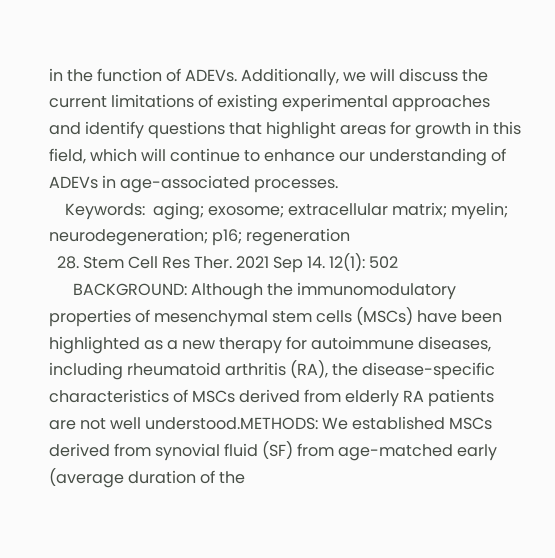in the function of ADEVs. Additionally, we will discuss the current limitations of existing experimental approaches and identify questions that highlight areas for growth in this field, which will continue to enhance our understanding of ADEVs in age-associated processes.
    Keywords:  aging; exosome; extracellular matrix; myelin; neurodegeneration; p16; regeneration
  28. Stem Cell Res Ther. 2021 Sep 14. 12(1): 502
      BACKGROUND: Although the immunomodulatory properties of mesenchymal stem cells (MSCs) have been highlighted as a new therapy for autoimmune diseases, including rheumatoid arthritis (RA), the disease-specific characteristics of MSCs derived from elderly RA patients are not well understood.METHODS: We established MSCs derived from synovial fluid (SF) from age-matched early (average duration of the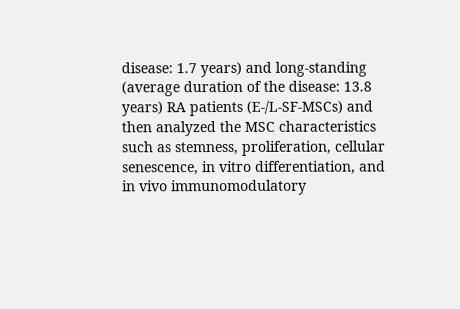disease: 1.7 years) and long-standing (average duration of the disease: 13.8 years) RA patients (E-/L-SF-MSCs) and then analyzed the MSC characteristics such as stemness, proliferation, cellular senescence, in vitro differentiation, and in vivo immunomodulatory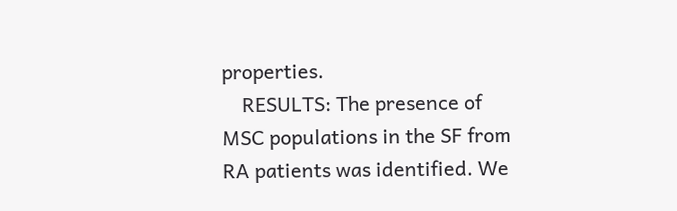properties.
    RESULTS: The presence of MSC populations in the SF from RA patients was identified. We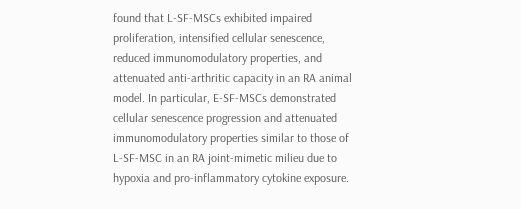found that L-SF-MSCs exhibited impaired proliferation, intensified cellular senescence, reduced immunomodulatory properties, and attenuated anti-arthritic capacity in an RA animal model. In particular, E-SF-MSCs demonstrated cellular senescence progression and attenuated immunomodulatory properties similar to those of L-SF-MSC in an RA joint-mimetic milieu due to hypoxia and pro-inflammatory cytokine exposure.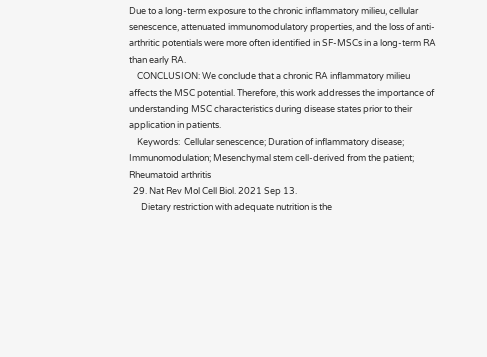Due to a long-term exposure to the chronic inflammatory milieu, cellular senescence, attenuated immunomodulatory properties, and the loss of anti-arthritic potentials were more often identified in SF-MSCs in a long-term RA than early RA.
    CONCLUSION: We conclude that a chronic RA inflammatory milieu affects the MSC potential. Therefore, this work addresses the importance of understanding MSC characteristics during disease states prior to their application in patients.
    Keywords:  Cellular senescence; Duration of inflammatory disease; Immunomodulation; Mesenchymal stem cell-derived from the patient; Rheumatoid arthritis
  29. Nat Rev Mol Cell Biol. 2021 Sep 13.
      Dietary restriction with adequate nutrition is the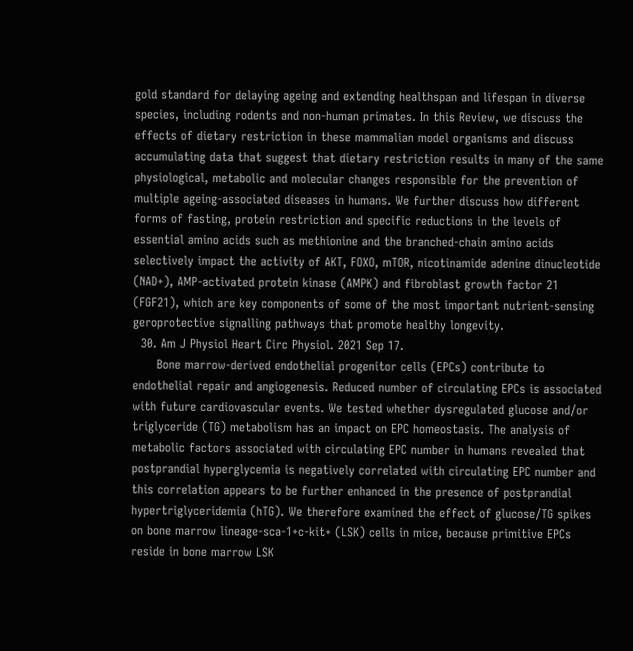gold standard for delaying ageing and extending healthspan and lifespan in diverse species, including rodents and non-human primates. In this Review, we discuss the effects of dietary restriction in these mammalian model organisms and discuss accumulating data that suggest that dietary restriction results in many of the same physiological, metabolic and molecular changes responsible for the prevention of multiple ageing-associated diseases in humans. We further discuss how different forms of fasting, protein restriction and specific reductions in the levels of essential amino acids such as methionine and the branched-chain amino acids selectively impact the activity of AKT, FOXO, mTOR, nicotinamide adenine dinucleotide (NAD+), AMP-activated protein kinase (AMPK) and fibroblast growth factor 21 (FGF21), which are key components of some of the most important nutrient-sensing geroprotective signalling pathways that promote healthy longevity.
  30. Am J Physiol Heart Circ Physiol. 2021 Sep 17.
      Bone marrow-derived endothelial progenitor cells (EPCs) contribute to endothelial repair and angiogenesis. Reduced number of circulating EPCs is associated with future cardiovascular events. We tested whether dysregulated glucose and/or triglyceride (TG) metabolism has an impact on EPC homeostasis. The analysis of metabolic factors associated with circulating EPC number in humans revealed that postprandial hyperglycemia is negatively correlated with circulating EPC number and this correlation appears to be further enhanced in the presence of postprandial hypertriglyceridemia (hTG). We therefore examined the effect of glucose/TG spikes on bone marrow lineage-sca-1+c-kit+ (LSK) cells in mice, because primitive EPCs reside in bone marrow LSK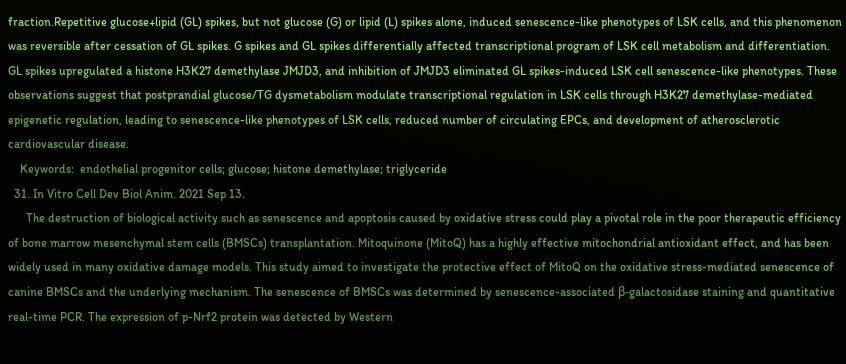fraction.Repetitive glucose+lipid (GL) spikes, but not glucose (G) or lipid (L) spikes alone, induced senescence-like phenotypes of LSK cells, and this phenomenon was reversible after cessation of GL spikes. G spikes and GL spikes differentially affected transcriptional program of LSK cell metabolism and differentiation. GL spikes upregulated a histone H3K27 demethylase JMJD3, and inhibition of JMJD3 eliminated GL spikes-induced LSK cell senescence-like phenotypes. These observations suggest that postprandial glucose/TG dysmetabolism modulate transcriptional regulation in LSK cells through H3K27 demethylase-mediated epigenetic regulation, leading to senescence-like phenotypes of LSK cells, reduced number of circulating EPCs, and development of atherosclerotic cardiovascular disease.
    Keywords:  endothelial progenitor cells; glucose; histone demethylase; triglyceride
  31. In Vitro Cell Dev Biol Anim. 2021 Sep 13.
      The destruction of biological activity such as senescence and apoptosis caused by oxidative stress could play a pivotal role in the poor therapeutic efficiency of bone marrow mesenchymal stem cells (BMSCs) transplantation. Mitoquinone (MitoQ) has a highly effective mitochondrial antioxidant effect, and has been widely used in many oxidative damage models. This study aimed to investigate the protective effect of MitoQ on the oxidative stress-mediated senescence of canine BMSCs and the underlying mechanism. The senescence of BMSCs was determined by senescence-associated β-galactosidase staining and quantitative real-time PCR. The expression of p-Nrf2 protein was detected by Western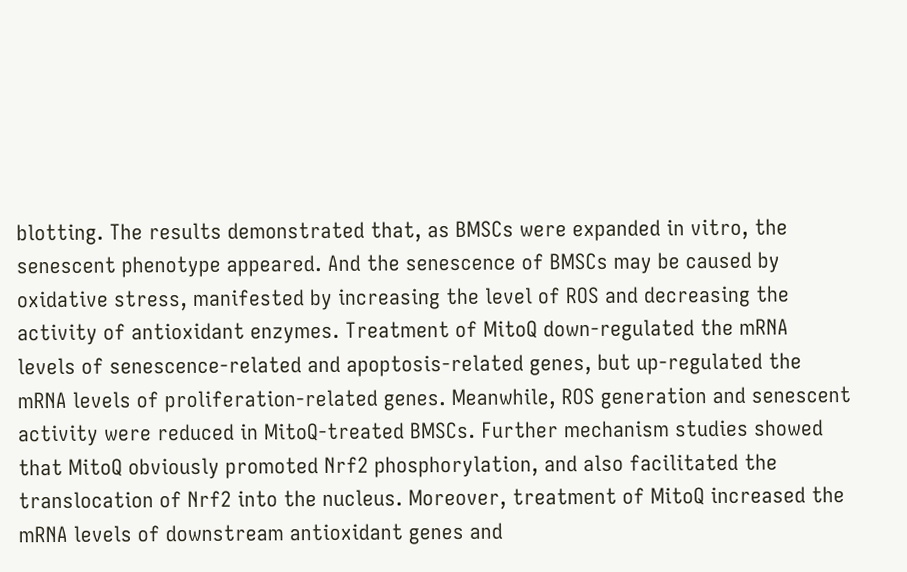blotting. The results demonstrated that, as BMSCs were expanded in vitro, the senescent phenotype appeared. And the senescence of BMSCs may be caused by oxidative stress, manifested by increasing the level of ROS and decreasing the activity of antioxidant enzymes. Treatment of MitoQ down-regulated the mRNA levels of senescence-related and apoptosis-related genes, but up-regulated the mRNA levels of proliferation-related genes. Meanwhile, ROS generation and senescent activity were reduced in MitoQ-treated BMSCs. Further mechanism studies showed that MitoQ obviously promoted Nrf2 phosphorylation, and also facilitated the translocation of Nrf2 into the nucleus. Moreover, treatment of MitoQ increased the mRNA levels of downstream antioxidant genes and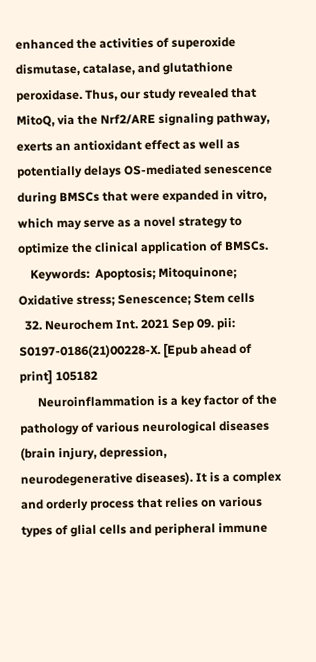enhanced the activities of superoxide dismutase, catalase, and glutathione peroxidase. Thus, our study revealed that MitoQ, via the Nrf2/ARE signaling pathway, exerts an antioxidant effect as well as potentially delays OS-mediated senescence during BMSCs that were expanded in vitro, which may serve as a novel strategy to optimize the clinical application of BMSCs.
    Keywords:  Apoptosis; Mitoquinone; Oxidative stress; Senescence; Stem cells
  32. Neurochem Int. 2021 Sep 09. pii: S0197-0186(21)00228-X. [Epub ahead of print] 105182
      Neuroinflammation is a key factor of the pathology of various neurological diseases (brain injury, depression, neurodegenerative diseases). It is a complex and orderly process that relies on various types of glial cells and peripheral immune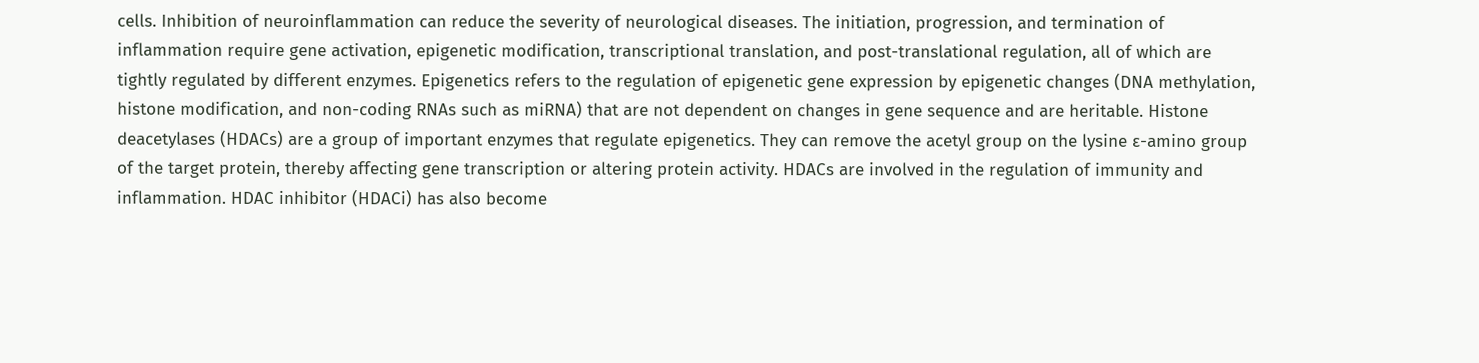cells. Inhibition of neuroinflammation can reduce the severity of neurological diseases. The initiation, progression, and termination of inflammation require gene activation, epigenetic modification, transcriptional translation, and post-translational regulation, all of which are tightly regulated by different enzymes. Epigenetics refers to the regulation of epigenetic gene expression by epigenetic changes (DNA methylation, histone modification, and non-coding RNAs such as miRNA) that are not dependent on changes in gene sequence and are heritable. Histone deacetylases (HDACs) are a group of important enzymes that regulate epigenetics. They can remove the acetyl group on the lysine ɛ-amino group of the target protein, thereby affecting gene transcription or altering protein activity. HDACs are involved in the regulation of immunity and inflammation. HDAC inhibitor (HDACi) has also become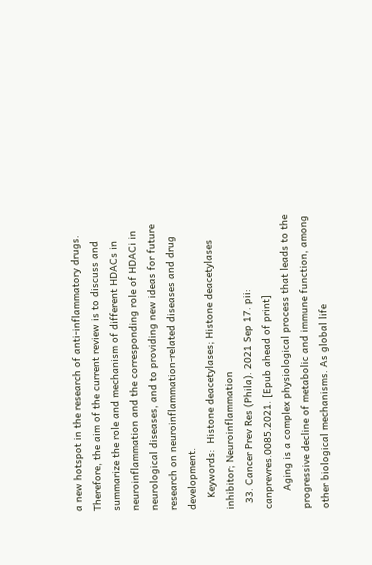a new hotspot in the research of anti-inflammatory drugs. Therefore, the aim of the current review is to discuss and summarize the role and mechanism of different HDACs in neuroinflammation and the corresponding role of HDACi in neurological diseases, and to providing new ideas for future research on neuroinflammation-related diseases and drug development.
    Keywords:  Histone deacetylases; Histone deacetylases inhibitor; Neuroinflammation
  33. Cancer Prev Res (Phila). 2021 Sep 17. pii: canprevres.0085.2021. [Epub ahead of print]
      Aging is a complex physiological process that leads to the progressive decline of metabolic and immune function, among other biological mechanisms. As global life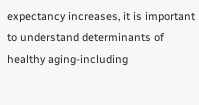expectancy increases, it is important to understand determinants of healthy aging-including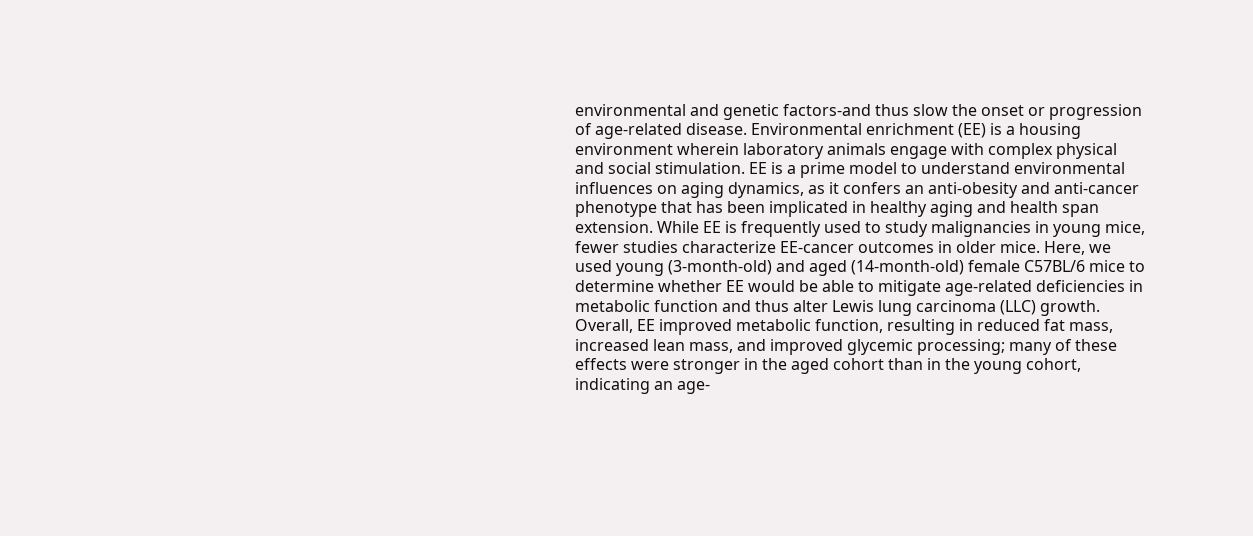environmental and genetic factors-and thus slow the onset or progression of age-related disease. Environmental enrichment (EE) is a housing environment wherein laboratory animals engage with complex physical and social stimulation. EE is a prime model to understand environmental influences on aging dynamics, as it confers an anti-obesity and anti-cancer phenotype that has been implicated in healthy aging and health span extension. While EE is frequently used to study malignancies in young mice, fewer studies characterize EE-cancer outcomes in older mice. Here, we used young (3-month-old) and aged (14-month-old) female C57BL/6 mice to determine whether EE would be able to mitigate age-related deficiencies in metabolic function and thus alter Lewis lung carcinoma (LLC) growth. Overall, EE improved metabolic function, resulting in reduced fat mass, increased lean mass, and improved glycemic processing; many of these effects were stronger in the aged cohort than in the young cohort, indicating an age-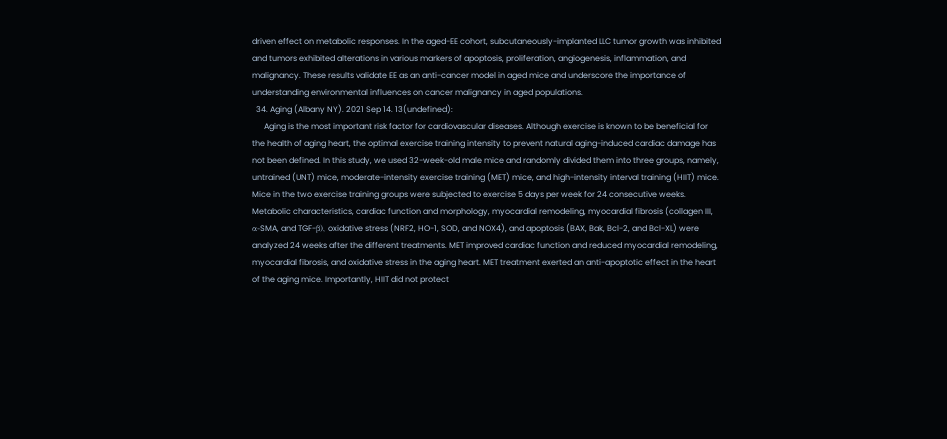driven effect on metabolic responses. In the aged-EE cohort, subcutaneously-implanted LLC tumor growth was inhibited and tumors exhibited alterations in various markers of apoptosis, proliferation, angiogenesis, inflammation, and malignancy. These results validate EE as an anti-cancer model in aged mice and underscore the importance of understanding environmental influences on cancer malignancy in aged populations.
  34. Aging (Albany NY). 2021 Sep 14. 13(undefined):
      Aging is the most important risk factor for cardiovascular diseases. Although exercise is known to be beneficial for the health of aging heart, the optimal exercise training intensity to prevent natural aging-induced cardiac damage has not been defined. In this study, we used 32-week-old male mice and randomly divided them into three groups, namely, untrained (UNT) mice, moderate-intensity exercise training (MET) mice, and high-intensity interval training (HIIT) mice. Mice in the two exercise training groups were subjected to exercise 5 days per week for 24 consecutive weeks. Metabolic characteristics, cardiac function and morphology, myocardial remodeling, myocardial fibrosis (collagen III, α-SMA, and TGF-β), oxidative stress (NRF2, HO-1, SOD, and NOX4), and apoptosis (BAX, Bak, Bcl-2, and Bcl-XL) were analyzed 24 weeks after the different treatments. MET improved cardiac function and reduced myocardial remodeling, myocardial fibrosis, and oxidative stress in the aging heart. MET treatment exerted an anti-apoptotic effect in the heart of the aging mice. Importantly, HIIT did not protect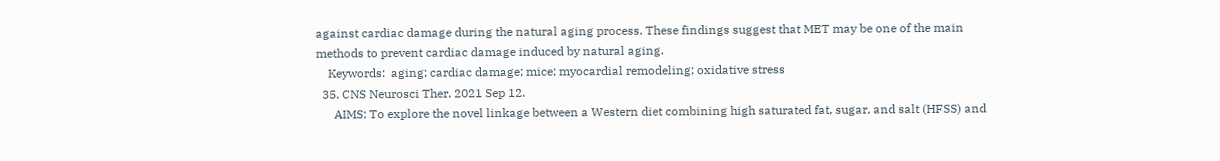against cardiac damage during the natural aging process. These findings suggest that MET may be one of the main methods to prevent cardiac damage induced by natural aging.
    Keywords:  aging; cardiac damage; mice; myocardial remodeling; oxidative stress
  35. CNS Neurosci Ther. 2021 Sep 12.
      AIMS: To explore the novel linkage between a Western diet combining high saturated fat, sugar, and salt (HFSS) and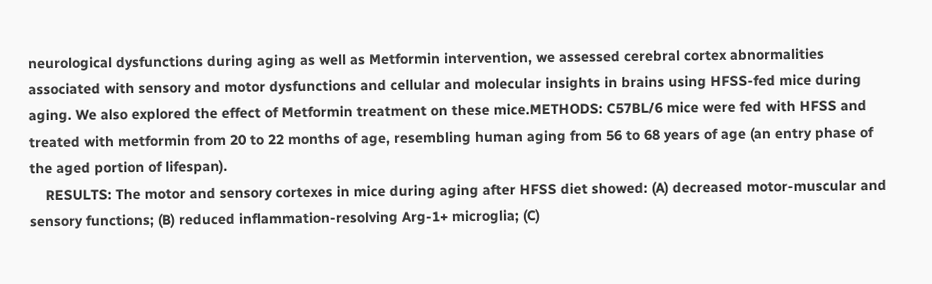neurological dysfunctions during aging as well as Metformin intervention, we assessed cerebral cortex abnormalities associated with sensory and motor dysfunctions and cellular and molecular insights in brains using HFSS-fed mice during aging. We also explored the effect of Metformin treatment on these mice.METHODS: C57BL/6 mice were fed with HFSS and treated with metformin from 20 to 22 months of age, resembling human aging from 56 to 68 years of age (an entry phase of the aged portion of lifespan).
    RESULTS: The motor and sensory cortexes in mice during aging after HFSS diet showed: (A) decreased motor-muscular and sensory functions; (B) reduced inflammation-resolving Arg-1+ microglia; (C)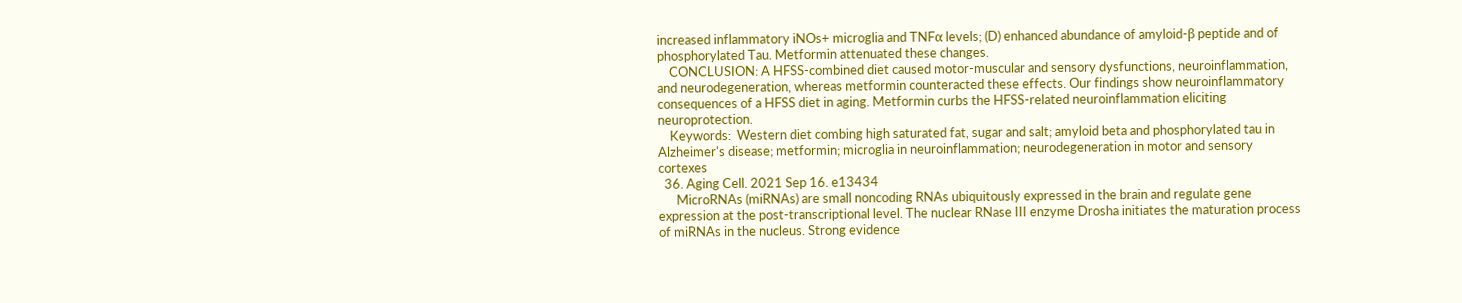increased inflammatory iNOs+ microglia and TNFα levels; (D) enhanced abundance of amyloid-β peptide and of phosphorylated Tau. Metformin attenuated these changes.
    CONCLUSION: A HFSS-combined diet caused motor-muscular and sensory dysfunctions, neuroinflammation, and neurodegeneration, whereas metformin counteracted these effects. Our findings show neuroinflammatory consequences of a HFSS diet in aging. Metformin curbs the HFSS-related neuroinflammation eliciting neuroprotection.
    Keywords:  Western diet combing high saturated fat, sugar and salt; amyloid beta and phosphorylated tau in Alzheimer's disease; metformin; microglia in neuroinflammation; neurodegeneration in motor and sensory cortexes
  36. Aging Cell. 2021 Sep 16. e13434
      MicroRNAs (miRNAs) are small noncoding RNAs ubiquitously expressed in the brain and regulate gene expression at the post-transcriptional level. The nuclear RNase III enzyme Drosha initiates the maturation process of miRNAs in the nucleus. Strong evidence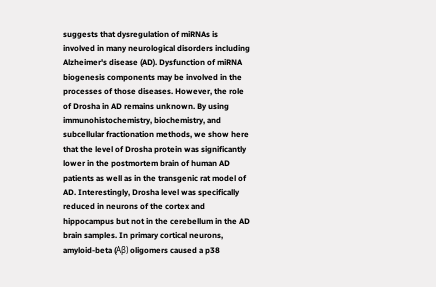suggests that dysregulation of miRNAs is involved in many neurological disorders including Alzheimer's disease (AD). Dysfunction of miRNA biogenesis components may be involved in the processes of those diseases. However, the role of Drosha in AD remains unknown. By using immunohistochemistry, biochemistry, and subcellular fractionation methods, we show here that the level of Drosha protein was significantly lower in the postmortem brain of human AD patients as well as in the transgenic rat model of AD. Interestingly, Drosha level was specifically reduced in neurons of the cortex and hippocampus but not in the cerebellum in the AD brain samples. In primary cortical neurons, amyloid-beta (Aβ) oligomers caused a p38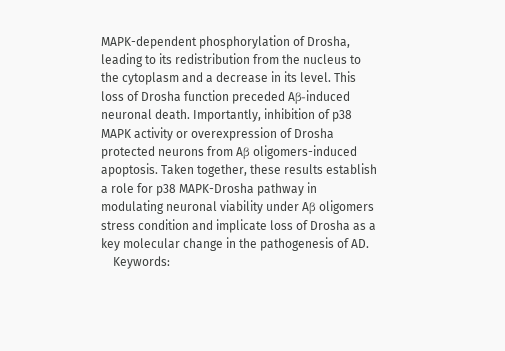MAPK-dependent phosphorylation of Drosha, leading to its redistribution from the nucleus to the cytoplasm and a decrease in its level. This loss of Drosha function preceded Aβ-induced neuronal death. Importantly, inhibition of p38 MAPK activity or overexpression of Drosha protected neurons from Aβ oligomers-induced apoptosis. Taken together, these results establish a role for p38 MAPK-Drosha pathway in modulating neuronal viability under Aβ oligomers stress condition and implicate loss of Drosha as a key molecular change in the pathogenesis of AD.
    Keywords: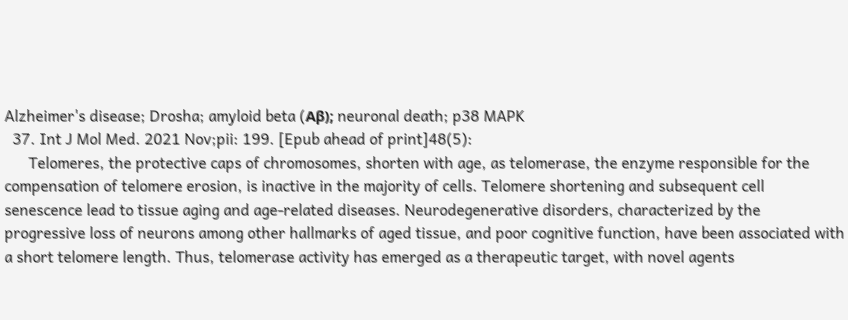Alzheimer's disease; Drosha; amyloid beta (Aβ); neuronal death; p38 MAPK
  37. Int J Mol Med. 2021 Nov;pii: 199. [Epub ahead of print]48(5):
      Telomeres, the protective caps of chromosomes, shorten with age, as telomerase, the enzyme responsible for the compensation of telomere erosion, is inactive in the majority of cells. Telomere shortening and subsequent cell senescence lead to tissue aging and age‑related diseases. Neurodegenerative disorders, characterized by the progressive loss of neurons among other hallmarks of aged tissue, and poor cognitive function, have been associated with a short telomere length. Thus, telomerase activity has emerged as a therapeutic target, with novel agents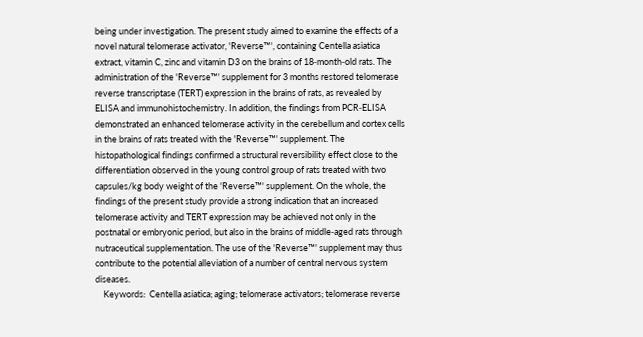being under investigation. The present study aimed to examine the effects of a novel natural telomerase activator, 'Reverse™', containing Centella asiatica extract, vitamin C, zinc and vitamin D3 on the brains of 18‑month‑old rats. The administration of the 'Reverse™' supplement for 3 months restored telomerase reverse transcriptase (TERT) expression in the brains of rats, as revealed by ELISA and immunohistochemistry. In addition, the findings from PCR‑ELISA demonstrated an enhanced telomerase activity in the cerebellum and cortex cells in the brains of rats treated with the 'Reverse™' supplement. The histopathological findings confirmed a structural reversibility effect close to the differentiation observed in the young control group of rats treated with two capsules/kg body weight of the 'Reverse™' supplement. On the whole, the findings of the present study provide a strong indication that an increased telomerase activity and TERT expression may be achieved not only in the postnatal or embryonic period, but also in the brains of middle‑aged rats through nutraceutical supplementation. The use of the 'Reverse™' supplement may thus contribute to the potential alleviation of a number of central nervous system diseases.
    Keywords:  Centella asiatica; aging; telomerase activators; telomerase reverse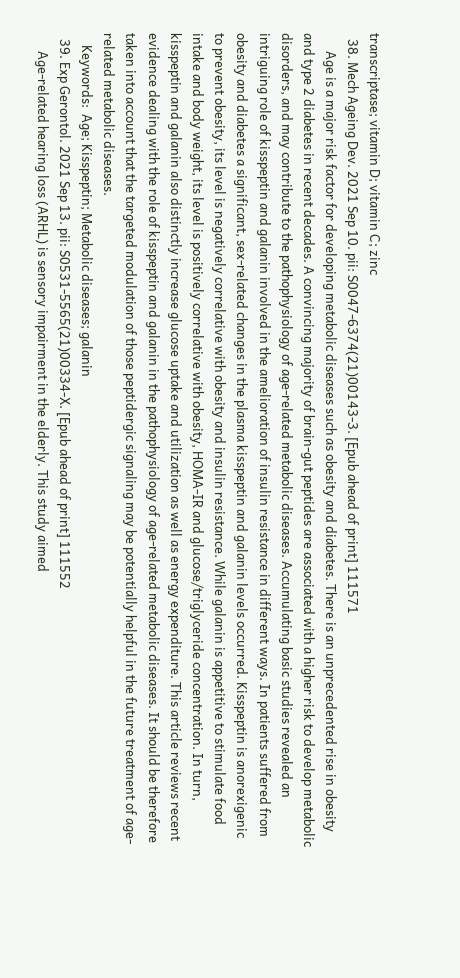transcriptase; vitamin D; vitamin C; zinc
  38. Mech Ageing Dev. 2021 Sep 10. pii: S0047-6374(21)00143-3. [Epub ahead of print] 111571
      Age is a major risk factor for developing metabolic diseases such as obesity and diabetes. There is an unprecedented rise in obesity and type 2 diabetes in recent decades. A convincing majority of brain-gut peptides are associated with a higher risk to develop metabolic disorders, and may contribute to the pathophysiology of age-related metabolic diseases. Accumulating basic studies revealed an intriguing role of kisspeptin and galanin involved in the amelioration of insulin resistance in different ways. In patients suffered from obesity and diabetes a significant, sex-related changes in the plasma kisspeptin and galanin levels occurred. Kisspeptin is anorexigenic to prevent obesity, its level is negatively correlative with obesity and insulin resistance. While galanin is appetitive to stimulate food intake and body weight, its level is positively correlative with obesity, HOMA-IR and glucose/triglyceride concentration. In turn, kisspeptin and galanin also distinctly increase glucose uptake and utilization as well as energy expenditure. This article reviews recent evidence dealing with the role of kisspeptin and galanin in the pathophysiology of age-related metabolic diseases. It should be therefore taken into account that the targeted modulation of those peptidergic signaling may be potentially helpful in the future treatment of age-related metabolic diseases.
    Keywords:  Age; Kisspeptin; Metabolic diseases; galanin
  39. Exp Gerontol. 2021 Sep 13. pii: S0531-5565(21)00334-X. [Epub ahead of print] 111552
      Age-related hearing loss (ARHL) is sensory impairment in the elderly. This study aimed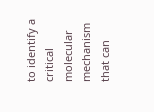to identify a critical molecular mechanism that can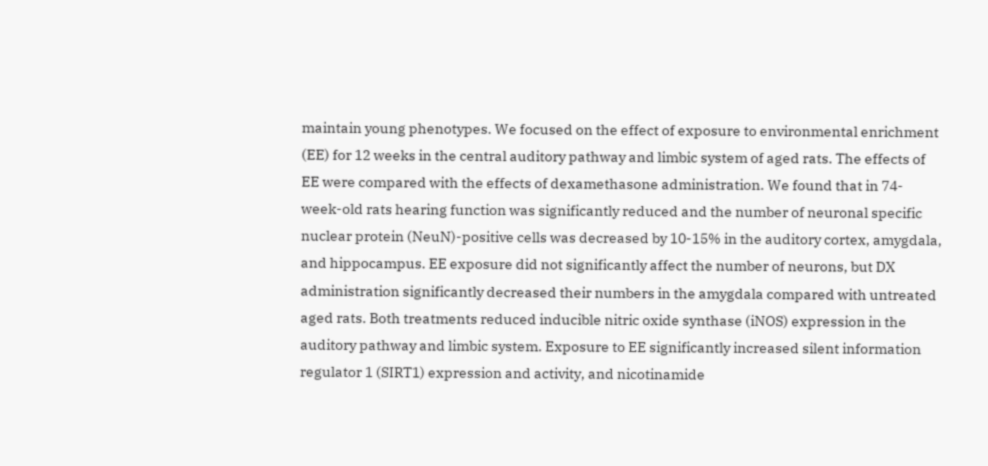maintain young phenotypes. We focused on the effect of exposure to environmental enrichment (EE) for 12 weeks in the central auditory pathway and limbic system of aged rats. The effects of EE were compared with the effects of dexamethasone administration. We found that in 74-week-old rats hearing function was significantly reduced and the number of neuronal specific nuclear protein (NeuN)-positive cells was decreased by 10-15% in the auditory cortex, amygdala, and hippocampus. EE exposure did not significantly affect the number of neurons, but DX administration significantly decreased their numbers in the amygdala compared with untreated aged rats. Both treatments reduced inducible nitric oxide synthase (iNOS) expression in the auditory pathway and limbic system. Exposure to EE significantly increased silent information regulator 1 (SIRT1) expression and activity, and nicotinamide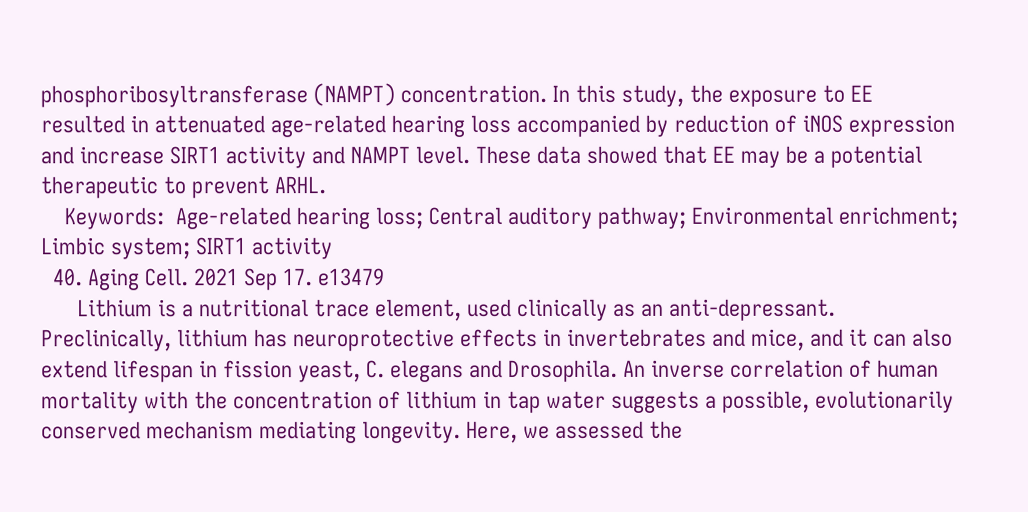phosphoribosyltransferase (NAMPT) concentration. In this study, the exposure to EE resulted in attenuated age-related hearing loss accompanied by reduction of iNOS expression and increase SIRT1 activity and NAMPT level. These data showed that EE may be a potential therapeutic to prevent ARHL.
    Keywords:  Age-related hearing loss; Central auditory pathway; Environmental enrichment; Limbic system; SIRT1 activity
  40. Aging Cell. 2021 Sep 17. e13479
      Lithium is a nutritional trace element, used clinically as an anti-depressant. Preclinically, lithium has neuroprotective effects in invertebrates and mice, and it can also extend lifespan in fission yeast, C. elegans and Drosophila. An inverse correlation of human mortality with the concentration of lithium in tap water suggests a possible, evolutionarily conserved mechanism mediating longevity. Here, we assessed the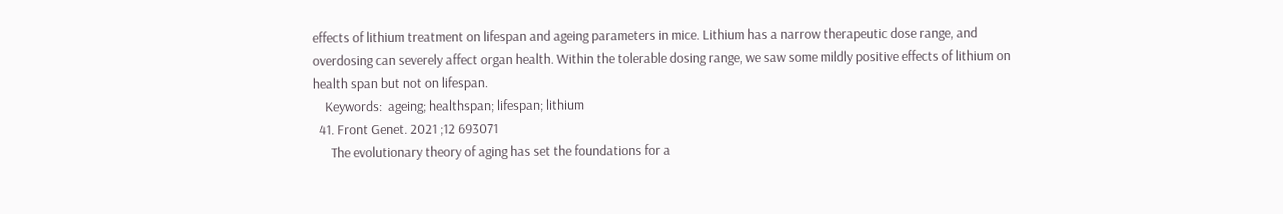effects of lithium treatment on lifespan and ageing parameters in mice. Lithium has a narrow therapeutic dose range, and overdosing can severely affect organ health. Within the tolerable dosing range, we saw some mildly positive effects of lithium on health span but not on lifespan.
    Keywords:  ageing; healthspan; lifespan; lithium
  41. Front Genet. 2021 ;12 693071
      The evolutionary theory of aging has set the foundations for a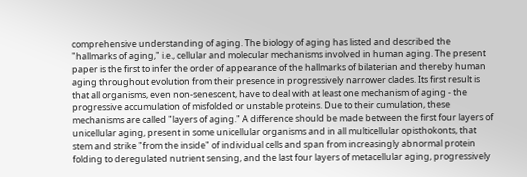comprehensive understanding of aging. The biology of aging has listed and described the "hallmarks of aging," i.e., cellular and molecular mechanisms involved in human aging. The present paper is the first to infer the order of appearance of the hallmarks of bilaterian and thereby human aging throughout evolution from their presence in progressively narrower clades. Its first result is that all organisms, even non-senescent, have to deal with at least one mechanism of aging - the progressive accumulation of misfolded or unstable proteins. Due to their cumulation, these mechanisms are called "layers of aging." A difference should be made between the first four layers of unicellular aging, present in some unicellular organisms and in all multicellular opisthokonts, that stem and strike "from the inside" of individual cells and span from increasingly abnormal protein folding to deregulated nutrient sensing, and the last four layers of metacellular aging, progressively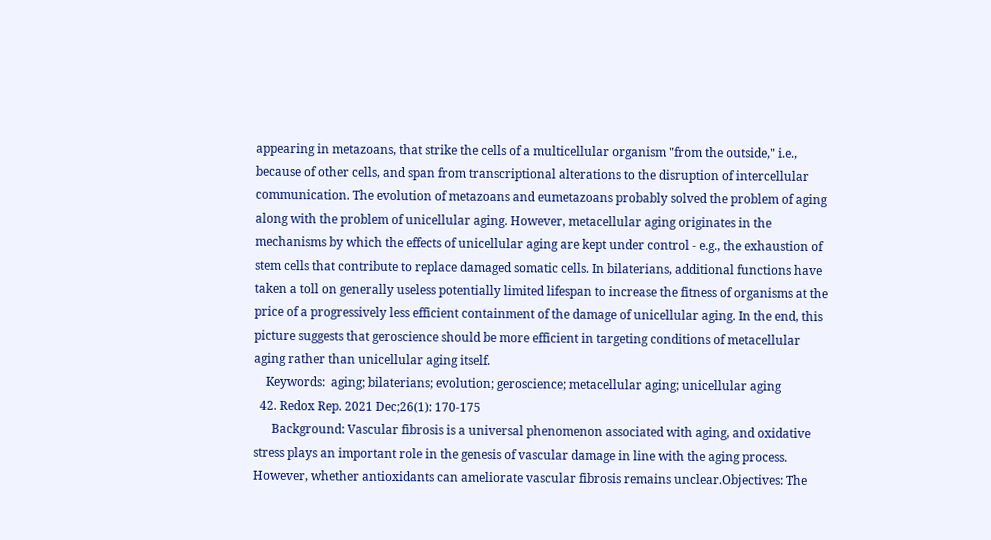appearing in metazoans, that strike the cells of a multicellular organism "from the outside," i.e., because of other cells, and span from transcriptional alterations to the disruption of intercellular communication. The evolution of metazoans and eumetazoans probably solved the problem of aging along with the problem of unicellular aging. However, metacellular aging originates in the mechanisms by which the effects of unicellular aging are kept under control - e.g., the exhaustion of stem cells that contribute to replace damaged somatic cells. In bilaterians, additional functions have taken a toll on generally useless potentially limited lifespan to increase the fitness of organisms at the price of a progressively less efficient containment of the damage of unicellular aging. In the end, this picture suggests that geroscience should be more efficient in targeting conditions of metacellular aging rather than unicellular aging itself.
    Keywords:  aging; bilaterians; evolution; geroscience; metacellular aging; unicellular aging
  42. Redox Rep. 2021 Dec;26(1): 170-175
      Background: Vascular fibrosis is a universal phenomenon associated with aging, and oxidative stress plays an important role in the genesis of vascular damage in line with the aging process. However, whether antioxidants can ameliorate vascular fibrosis remains unclear.Objectives: The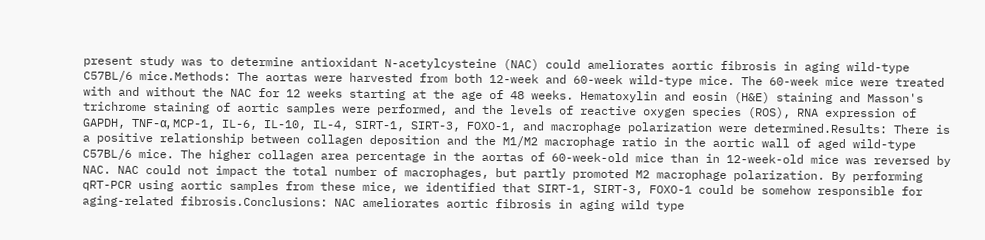present study was to determine antioxidant N-acetylcysteine (NAC) could ameliorates aortic fibrosis in aging wild-type C57BL/6 mice.Methods: The aortas were harvested from both 12-week and 60-week wild-type mice. The 60-week mice were treated with and without the NAC for 12 weeks starting at the age of 48 weeks. Hematoxylin and eosin (H&E) staining and Masson's trichrome staining of aortic samples were performed, and the levels of reactive oxygen species (ROS), RNA expression of GAPDH, TNF-α, MCP-1, IL-6, IL-10, IL-4, SIRT-1, SIRT-3, FOXO-1, and macrophage polarization were determined.Results: There is a positive relationship between collagen deposition and the M1/M2 macrophage ratio in the aortic wall of aged wild-type C57BL/6 mice. The higher collagen area percentage in the aortas of 60-week-old mice than in 12-week-old mice was reversed by NAC. NAC could not impact the total number of macrophages, but partly promoted M2 macrophage polarization. By performing qRT-PCR using aortic samples from these mice, we identified that SIRT-1, SIRT-3, FOXO-1 could be somehow responsible for aging-related fibrosis.Conclusions: NAC ameliorates aortic fibrosis in aging wild type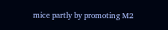mice partly by promoting M2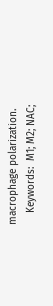macrophage polarization.
    Keywords:  M1; M2; NAC;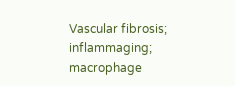Vascular fibrosis; inflammaging; macrophage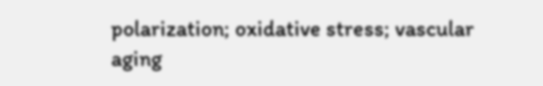polarization; oxidative stress; vascular aging